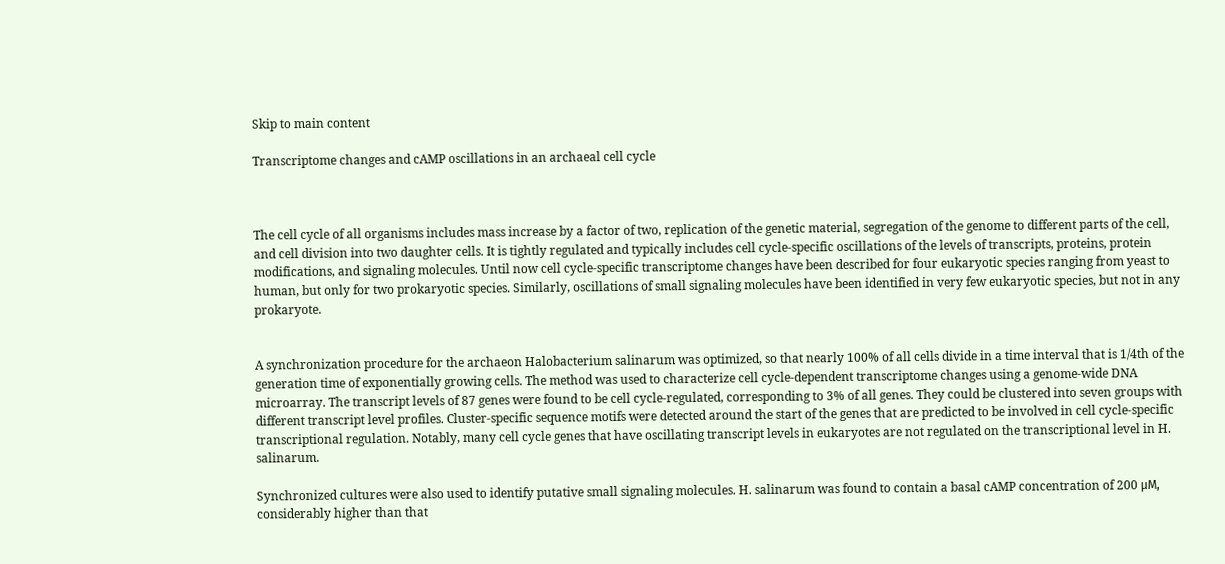Skip to main content

Transcriptome changes and cAMP oscillations in an archaeal cell cycle



The cell cycle of all organisms includes mass increase by a factor of two, replication of the genetic material, segregation of the genome to different parts of the cell, and cell division into two daughter cells. It is tightly regulated and typically includes cell cycle-specific oscillations of the levels of transcripts, proteins, protein modifications, and signaling molecules. Until now cell cycle-specific transcriptome changes have been described for four eukaryotic species ranging from yeast to human, but only for two prokaryotic species. Similarly, oscillations of small signaling molecules have been identified in very few eukaryotic species, but not in any prokaryote.


A synchronization procedure for the archaeon Halobacterium salinarum was optimized, so that nearly 100% of all cells divide in a time interval that is 1/4th of the generation time of exponentially growing cells. The method was used to characterize cell cycle-dependent transcriptome changes using a genome-wide DNA microarray. The transcript levels of 87 genes were found to be cell cycle-regulated, corresponding to 3% of all genes. They could be clustered into seven groups with different transcript level profiles. Cluster-specific sequence motifs were detected around the start of the genes that are predicted to be involved in cell cycle-specific transcriptional regulation. Notably, many cell cycle genes that have oscillating transcript levels in eukaryotes are not regulated on the transcriptional level in H. salinarum.

Synchronized cultures were also used to identify putative small signaling molecules. H. salinarum was found to contain a basal cAMP concentration of 200 μM, considerably higher than that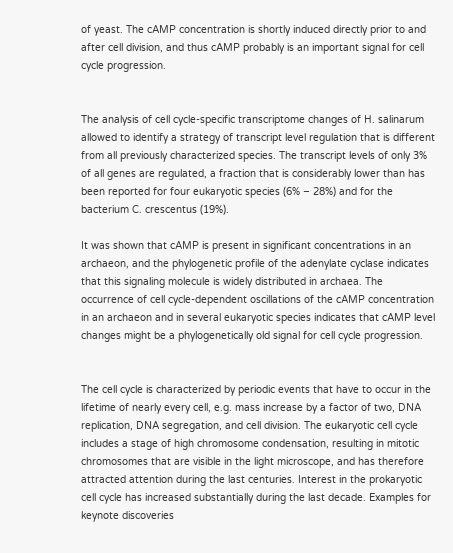of yeast. The cAMP concentration is shortly induced directly prior to and after cell division, and thus cAMP probably is an important signal for cell cycle progression.


The analysis of cell cycle-specific transcriptome changes of H. salinarum allowed to identify a strategy of transcript level regulation that is different from all previously characterized species. The transcript levels of only 3% of all genes are regulated, a fraction that is considerably lower than has been reported for four eukaryotic species (6% – 28%) and for the bacterium C. crescentus (19%).

It was shown that cAMP is present in significant concentrations in an archaeon, and the phylogenetic profile of the adenylate cyclase indicates that this signaling molecule is widely distributed in archaea. The occurrence of cell cycle-dependent oscillations of the cAMP concentration in an archaeon and in several eukaryotic species indicates that cAMP level changes might be a phylogenetically old signal for cell cycle progression.


The cell cycle is characterized by periodic events that have to occur in the lifetime of nearly every cell, e.g. mass increase by a factor of two, DNA replication, DNA segregation, and cell division. The eukaryotic cell cycle includes a stage of high chromosome condensation, resulting in mitotic chromosomes that are visible in the light microscope, and has therefore attracted attention during the last centuries. Interest in the prokaryotic cell cycle has increased substantially during the last decade. Examples for keynote discoveries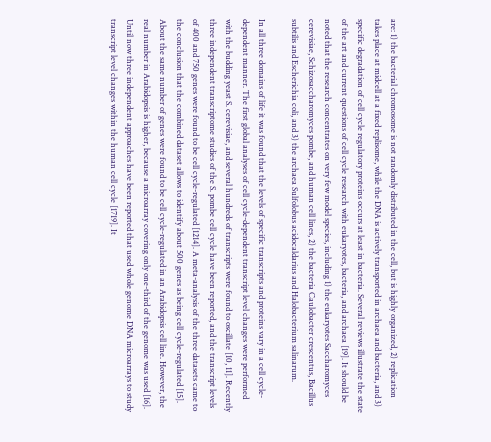are: 1) the bacterial chromosome is not randomly distributed in the cell, but is highly organized, 2) replication takes place at midcell at a fixed replisome, while the DNA is actively transported in archaea and bacteria, and 3) specific degradation of cell cycle regulatory proteins occurs at least in bacteria. Several reviews illustrate the state of the art and current questions of cell cycle research with eukaryotes, bacteria, and archaea [19]. It should be noted that the research concentrates on very few model species, including 1) the eukaryotes Saccharomyces cerevisiae, Schizosaccharomyces pombe, and human cell lines, 2) the bacteria Caulobacter crescentus, Bacillus subtilis and Escherichia coli, and 3) the archaea Sulfolobus acidocaldarius and Halobacterium salinarum.

In all three domains of life it was found that the levels of specific transcripts and proteins vary in a cell cycle-dependent manner. The first global analyses of cell cycle-dependent transcript level changes were performed with the budding yeast S. cerevisiae, and several hundreds of transcripts were found to oscillate [10, 11]. Recently three independent transcriptome studies of the S. pombe cell cycle have been reported, and the transcript levels of 400 and 750 genes were found to be cell cycle-regulated [1214]. A meta-analysis of the three datasets came to the conclusion that the combined dataset allows to identify about 500 genes as being cell cycle-regulated [15]. About the same number of genes were found to be cell cycle-regulated in an Arabidopsis cell line. However, the real number in Arabidopsis is higher, because a microarray covering only one-third of the genome was used [16]. Until now three independent approaches have been reported that used whole genome DNA microarrays to study transcript level changes within the human cell cycle [1719]. It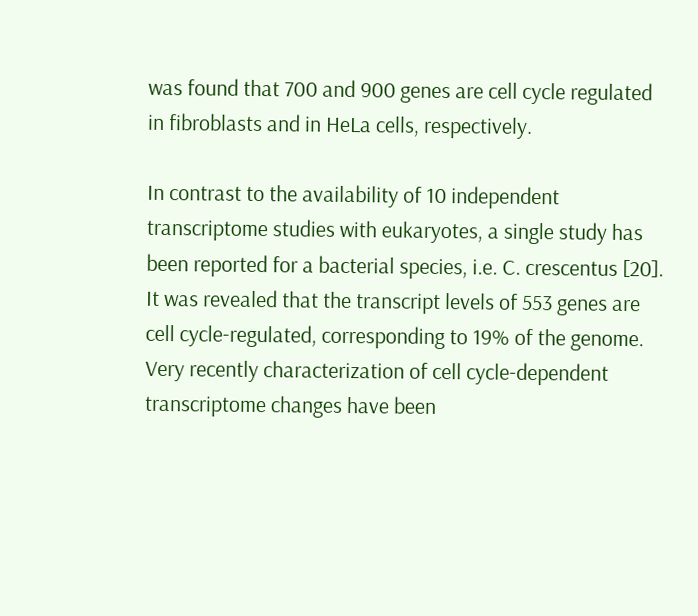was found that 700 and 900 genes are cell cycle regulated in fibroblasts and in HeLa cells, respectively.

In contrast to the availability of 10 independent transcriptome studies with eukaryotes, a single study has been reported for a bacterial species, i.e. C. crescentus [20]. It was revealed that the transcript levels of 553 genes are cell cycle-regulated, corresponding to 19% of the genome. Very recently characterization of cell cycle-dependent transcriptome changes have been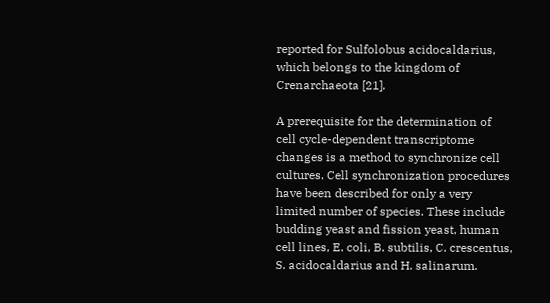reported for Sulfolobus acidocaldarius, which belongs to the kingdom of Crenarchaeota [21].

A prerequisite for the determination of cell cycle-dependent transcriptome changes is a method to synchronize cell cultures. Cell synchronization procedures have been described for only a very limited number of species. These include budding yeast and fission yeast, human cell lines, E. coli, B. subtilis, C. crescentus, S. acidocaldarius and H. salinarum.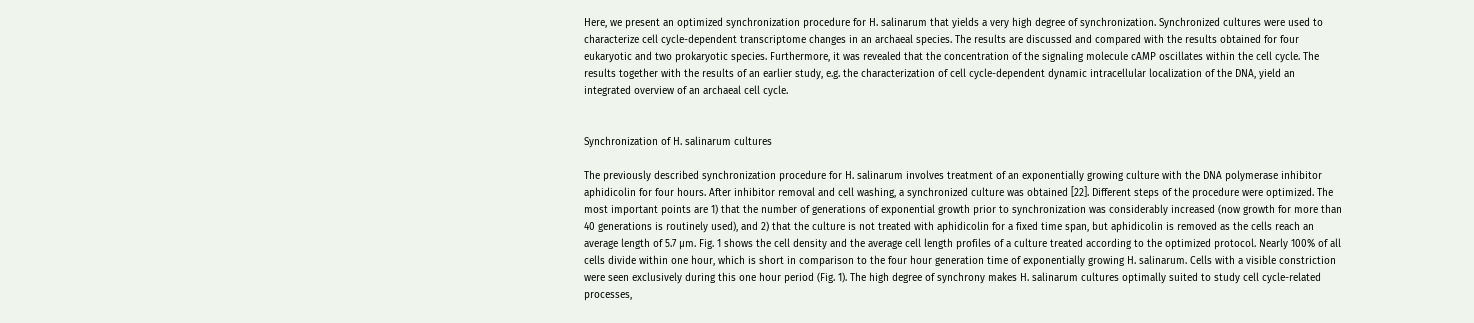Here, we present an optimized synchronization procedure for H. salinarum that yields a very high degree of synchronization. Synchronized cultures were used to characterize cell cycle-dependent transcriptome changes in an archaeal species. The results are discussed and compared with the results obtained for four eukaryotic and two prokaryotic species. Furthermore, it was revealed that the concentration of the signaling molecule cAMP oscillates within the cell cycle. The results together with the results of an earlier study, e.g. the characterization of cell cycle-dependent dynamic intracellular localization of the DNA, yield an integrated overview of an archaeal cell cycle.


Synchronization of H. salinarum cultures

The previously described synchronization procedure for H. salinarum involves treatment of an exponentially growing culture with the DNA polymerase inhibitor aphidicolin for four hours. After inhibitor removal and cell washing, a synchronized culture was obtained [22]. Different steps of the procedure were optimized. The most important points are 1) that the number of generations of exponential growth prior to synchronization was considerably increased (now growth for more than 40 generations is routinely used), and 2) that the culture is not treated with aphidicolin for a fixed time span, but aphidicolin is removed as the cells reach an average length of 5.7 μm. Fig. 1 shows the cell density and the average cell length profiles of a culture treated according to the optimized protocol. Nearly 100% of all cells divide within one hour, which is short in comparison to the four hour generation time of exponentially growing H. salinarum. Cells with a visible constriction were seen exclusively during this one hour period (Fig. 1). The high degree of synchrony makes H. salinarum cultures optimally suited to study cell cycle-related processes,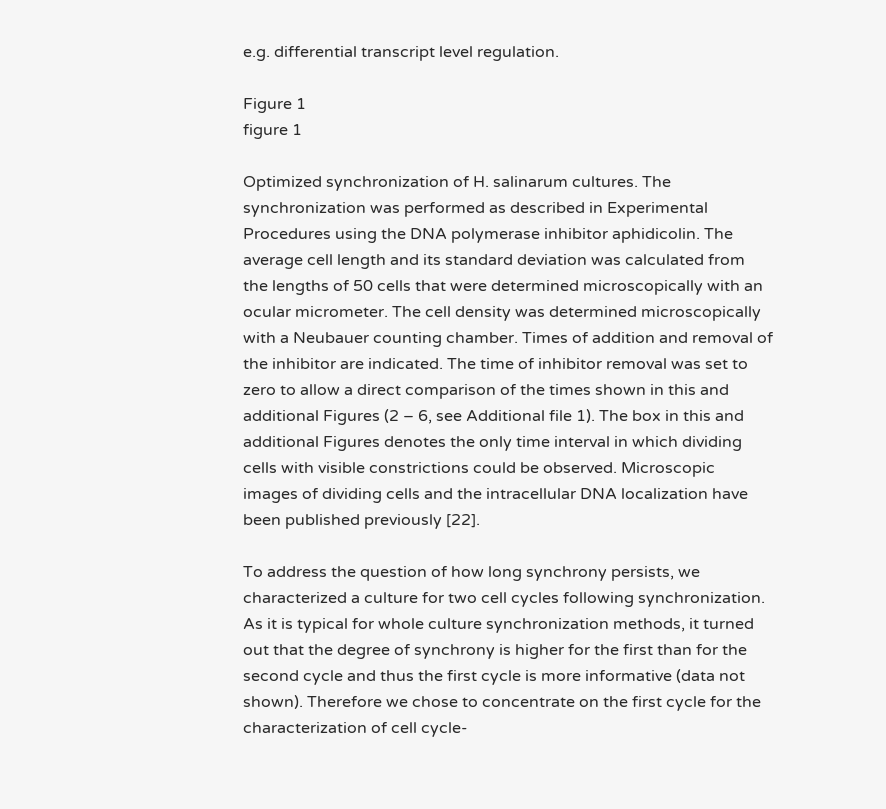e.g. differential transcript level regulation.

Figure 1
figure 1

Optimized synchronization of H. salinarum cultures. The synchronization was performed as described in Experimental Procedures using the DNA polymerase inhibitor aphidicolin. The average cell length and its standard deviation was calculated from the lengths of 50 cells that were determined microscopically with an ocular micrometer. The cell density was determined microscopically with a Neubauer counting chamber. Times of addition and removal of the inhibitor are indicated. The time of inhibitor removal was set to zero to allow a direct comparison of the times shown in this and additional Figures (2 – 6, see Additional file 1). The box in this and additional Figures denotes the only time interval in which dividing cells with visible constrictions could be observed. Microscopic images of dividing cells and the intracellular DNA localization have been published previously [22].

To address the question of how long synchrony persists, we characterized a culture for two cell cycles following synchronization. As it is typical for whole culture synchronization methods, it turned out that the degree of synchrony is higher for the first than for the second cycle and thus the first cycle is more informative (data not shown). Therefore we chose to concentrate on the first cycle for the characterization of cell cycle-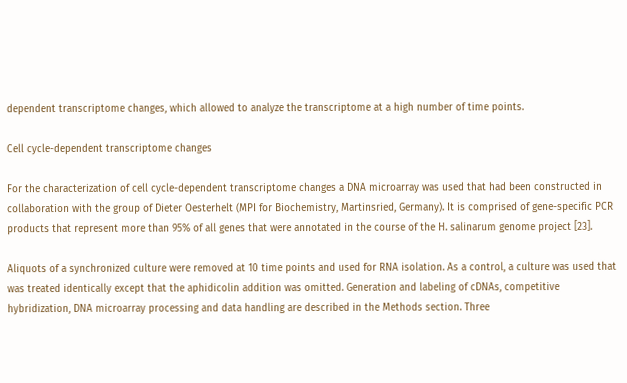dependent transcriptome changes, which allowed to analyze the transcriptome at a high number of time points.

Cell cycle-dependent transcriptome changes

For the characterization of cell cycle-dependent transcriptome changes a DNA microarray was used that had been constructed in collaboration with the group of Dieter Oesterhelt (MPI for Biochemistry, Martinsried, Germany). It is comprised of gene-specific PCR products that represent more than 95% of all genes that were annotated in the course of the H. salinarum genome project [23].

Aliquots of a synchronized culture were removed at 10 time points and used for RNA isolation. As a control, a culture was used that was treated identically except that the aphidicolin addition was omitted. Generation and labeling of cDNAs, competitive hybridization, DNA microarray processing and data handling are described in the Methods section. Three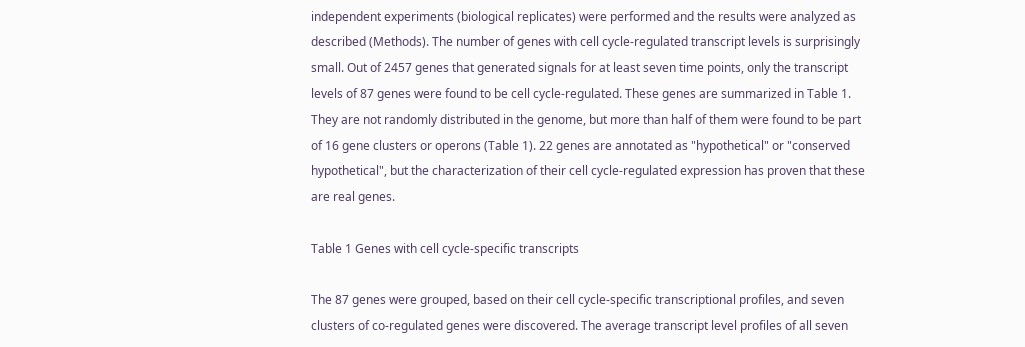independent experiments (biological replicates) were performed and the results were analyzed as described (Methods). The number of genes with cell cycle-regulated transcript levels is surprisingly small. Out of 2457 genes that generated signals for at least seven time points, only the transcript levels of 87 genes were found to be cell cycle-regulated. These genes are summarized in Table 1. They are not randomly distributed in the genome, but more than half of them were found to be part of 16 gene clusters or operons (Table 1). 22 genes are annotated as "hypothetical" or "conserved hypothetical", but the characterization of their cell cycle-regulated expression has proven that these are real genes.

Table 1 Genes with cell cycle-specific transcripts

The 87 genes were grouped, based on their cell cycle-specific transcriptional profiles, and seven clusters of co-regulated genes were discovered. The average transcript level profiles of all seven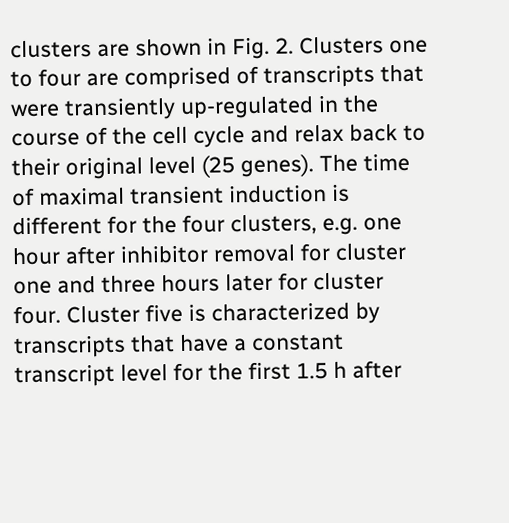clusters are shown in Fig. 2. Clusters one to four are comprised of transcripts that were transiently up-regulated in the course of the cell cycle and relax back to their original level (25 genes). The time of maximal transient induction is different for the four clusters, e.g. one hour after inhibitor removal for cluster one and three hours later for cluster four. Cluster five is characterized by transcripts that have a constant transcript level for the first 1.5 h after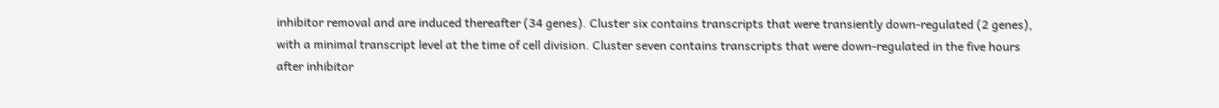inhibitor removal and are induced thereafter (34 genes). Cluster six contains transcripts that were transiently down-regulated (2 genes), with a minimal transcript level at the time of cell division. Cluster seven contains transcripts that were down-regulated in the five hours after inhibitor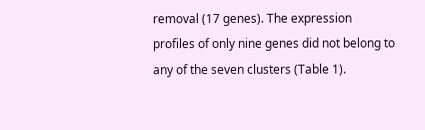removal (17 genes). The expression profiles of only nine genes did not belong to any of the seven clusters (Table 1).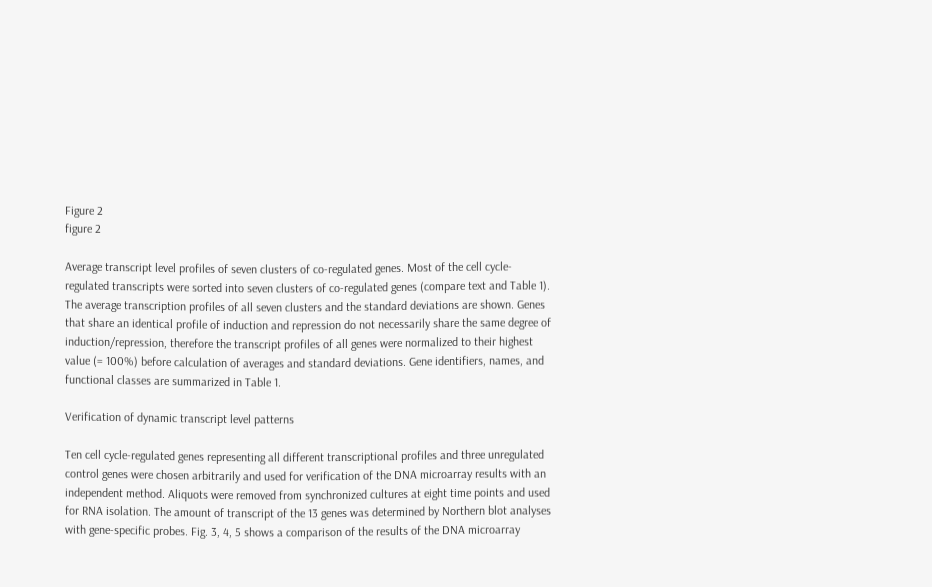Figure 2
figure 2

Average transcript level profiles of seven clusters of co-regulated genes. Most of the cell cycle-regulated transcripts were sorted into seven clusters of co-regulated genes (compare text and Table 1). The average transcription profiles of all seven clusters and the standard deviations are shown. Genes that share an identical profile of induction and repression do not necessarily share the same degree of induction/repression, therefore the transcript profiles of all genes were normalized to their highest value (= 100%) before calculation of averages and standard deviations. Gene identifiers, names, and functional classes are summarized in Table 1.

Verification of dynamic transcript level patterns

Ten cell cycle-regulated genes representing all different transcriptional profiles and three unregulated control genes were chosen arbitrarily and used for verification of the DNA microarray results with an independent method. Aliquots were removed from synchronized cultures at eight time points and used for RNA isolation. The amount of transcript of the 13 genes was determined by Northern blot analyses with gene-specific probes. Fig. 3, 4, 5 shows a comparison of the results of the DNA microarray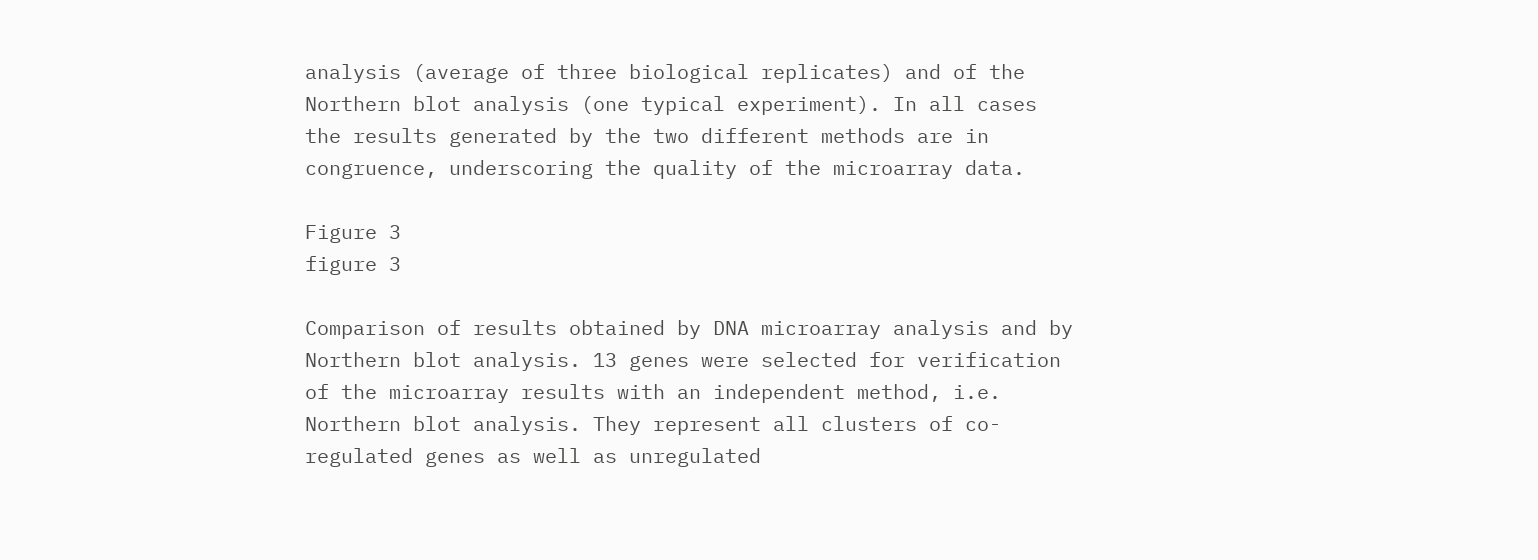analysis (average of three biological replicates) and of the Northern blot analysis (one typical experiment). In all cases the results generated by the two different methods are in congruence, underscoring the quality of the microarray data.

Figure 3
figure 3

Comparison of results obtained by DNA microarray analysis and by Northern blot analysis. 13 genes were selected for verification of the microarray results with an independent method, i.e. Northern blot analysis. They represent all clusters of co-regulated genes as well as unregulated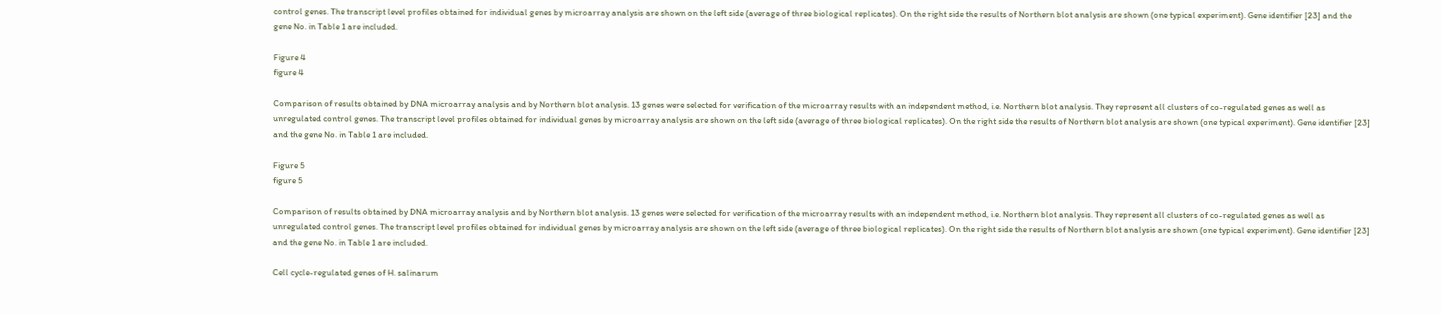control genes. The transcript level profiles obtained for individual genes by microarray analysis are shown on the left side (average of three biological replicates). On the right side the results of Northern blot analysis are shown (one typical experiment). Gene identifier [23] and the gene No. in Table 1 are included.

Figure 4
figure 4

Comparison of results obtained by DNA microarray analysis and by Northern blot analysis. 13 genes were selected for verification of the microarray results with an independent method, i.e. Northern blot analysis. They represent all clusters of co-regulated genes as well as unregulated control genes. The transcript level profiles obtained for individual genes by microarray analysis are shown on the left side (average of three biological replicates). On the right side the results of Northern blot analysis are shown (one typical experiment). Gene identifier [23] and the gene No. in Table 1 are included.

Figure 5
figure 5

Comparison of results obtained by DNA microarray analysis and by Northern blot analysis. 13 genes were selected for verification of the microarray results with an independent method, i.e. Northern blot analysis. They represent all clusters of co-regulated genes as well as unregulated control genes. The transcript level profiles obtained for individual genes by microarray analysis are shown on the left side (average of three biological replicates). On the right side the results of Northern blot analysis are shown (one typical experiment). Gene identifier [23] and the gene No. in Table 1 are included.

Cell cycle-regulated genes of H. salinarum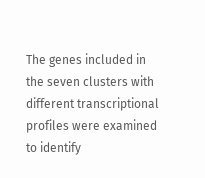The genes included in the seven clusters with different transcriptional profiles were examined to identify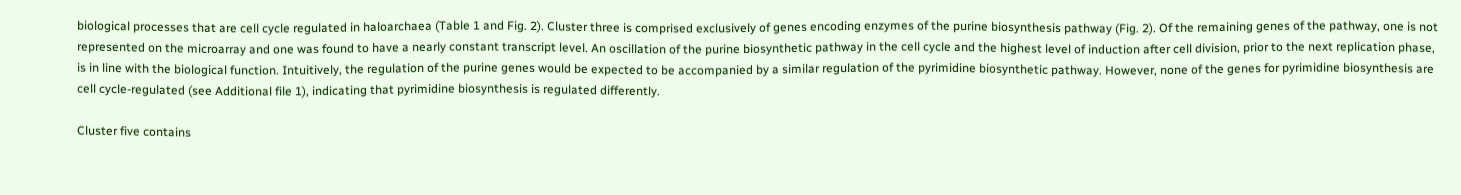biological processes that are cell cycle regulated in haloarchaea (Table 1 and Fig. 2). Cluster three is comprised exclusively of genes encoding enzymes of the purine biosynthesis pathway (Fig. 2). Of the remaining genes of the pathway, one is not represented on the microarray and one was found to have a nearly constant transcript level. An oscillation of the purine biosynthetic pathway in the cell cycle and the highest level of induction after cell division, prior to the next replication phase, is in line with the biological function. Intuitively, the regulation of the purine genes would be expected to be accompanied by a similar regulation of the pyrimidine biosynthetic pathway. However, none of the genes for pyrimidine biosynthesis are cell cycle-regulated (see Additional file 1), indicating that pyrimidine biosynthesis is regulated differently.

Cluster five contains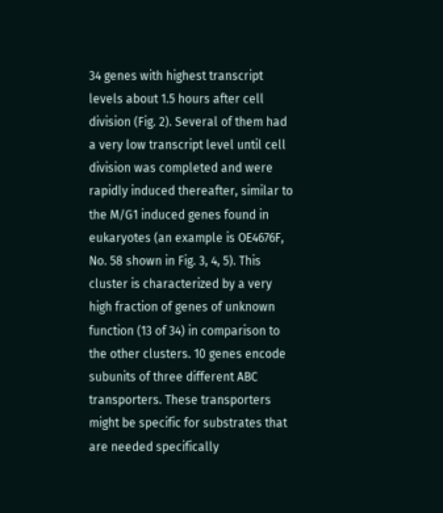34 genes with highest transcript levels about 1.5 hours after cell division (Fig. 2). Several of them had a very low transcript level until cell division was completed and were rapidly induced thereafter, similar to the M/G1 induced genes found in eukaryotes (an example is OE4676F, No. 58 shown in Fig. 3, 4, 5). This cluster is characterized by a very high fraction of genes of unknown function (13 of 34) in comparison to the other clusters. 10 genes encode subunits of three different ABC transporters. These transporters might be specific for substrates that are needed specifically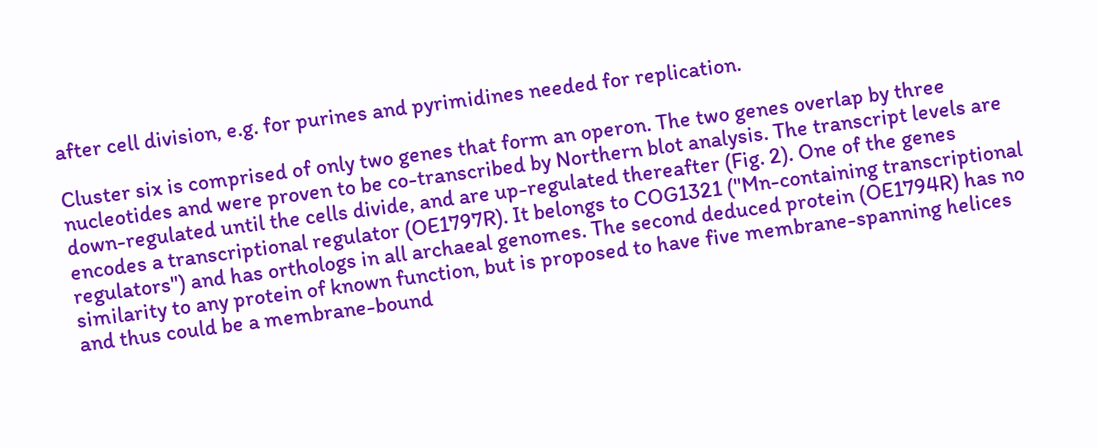after cell division, e.g. for purines and pyrimidines needed for replication.

Cluster six is comprised of only two genes that form an operon. The two genes overlap by three nucleotides and were proven to be co-transcribed by Northern blot analysis. The transcript levels are down-regulated until the cells divide, and are up-regulated thereafter (Fig. 2). One of the genes encodes a transcriptional regulator (OE1797R). It belongs to COG1321 ("Mn-containing transcriptional regulators") and has orthologs in all archaeal genomes. The second deduced protein (OE1794R) has no similarity to any protein of known function, but is proposed to have five membrane-spanning helices and thus could be a membrane-bound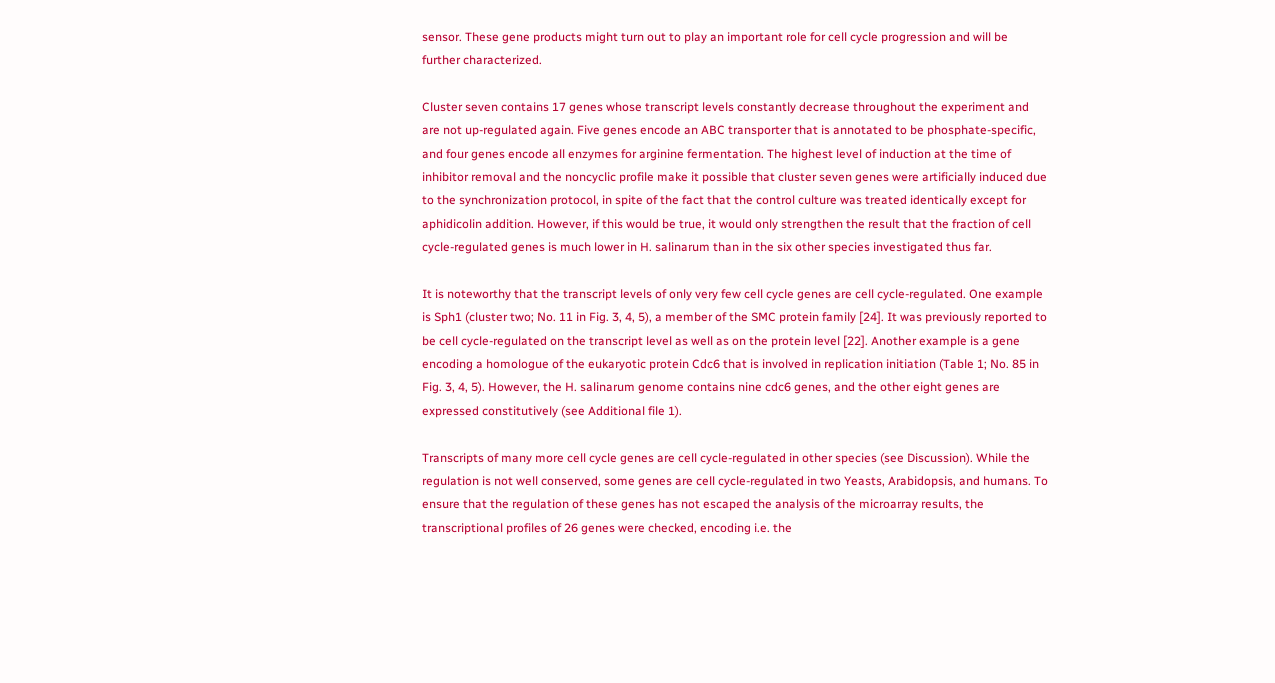sensor. These gene products might turn out to play an important role for cell cycle progression and will be further characterized.

Cluster seven contains 17 genes whose transcript levels constantly decrease throughout the experiment and are not up-regulated again. Five genes encode an ABC transporter that is annotated to be phosphate-specific, and four genes encode all enzymes for arginine fermentation. The highest level of induction at the time of inhibitor removal and the noncyclic profile make it possible that cluster seven genes were artificially induced due to the synchronization protocol, in spite of the fact that the control culture was treated identically except for aphidicolin addition. However, if this would be true, it would only strengthen the result that the fraction of cell cycle-regulated genes is much lower in H. salinarum than in the six other species investigated thus far.

It is noteworthy that the transcript levels of only very few cell cycle genes are cell cycle-regulated. One example is Sph1 (cluster two; No. 11 in Fig. 3, 4, 5), a member of the SMC protein family [24]. It was previously reported to be cell cycle-regulated on the transcript level as well as on the protein level [22]. Another example is a gene encoding a homologue of the eukaryotic protein Cdc6 that is involved in replication initiation (Table 1; No. 85 in Fig. 3, 4, 5). However, the H. salinarum genome contains nine cdc6 genes, and the other eight genes are expressed constitutively (see Additional file 1).

Transcripts of many more cell cycle genes are cell cycle-regulated in other species (see Discussion). While the regulation is not well conserved, some genes are cell cycle-regulated in two Yeasts, Arabidopsis, and humans. To ensure that the regulation of these genes has not escaped the analysis of the microarray results, the transcriptional profiles of 26 genes were checked, encoding i.e. the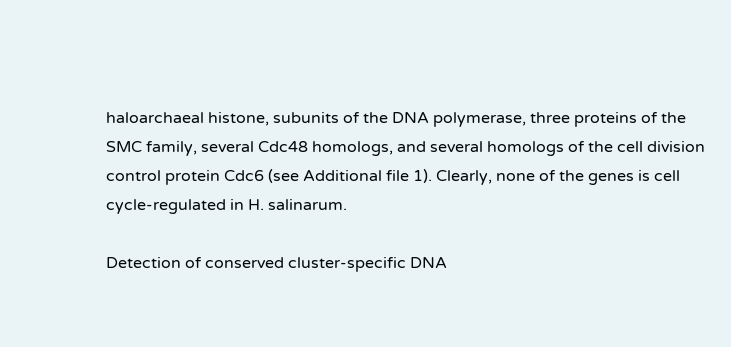haloarchaeal histone, subunits of the DNA polymerase, three proteins of the SMC family, several Cdc48 homologs, and several homologs of the cell division control protein Cdc6 (see Additional file 1). Clearly, none of the genes is cell cycle-regulated in H. salinarum.

Detection of conserved cluster-specific DNA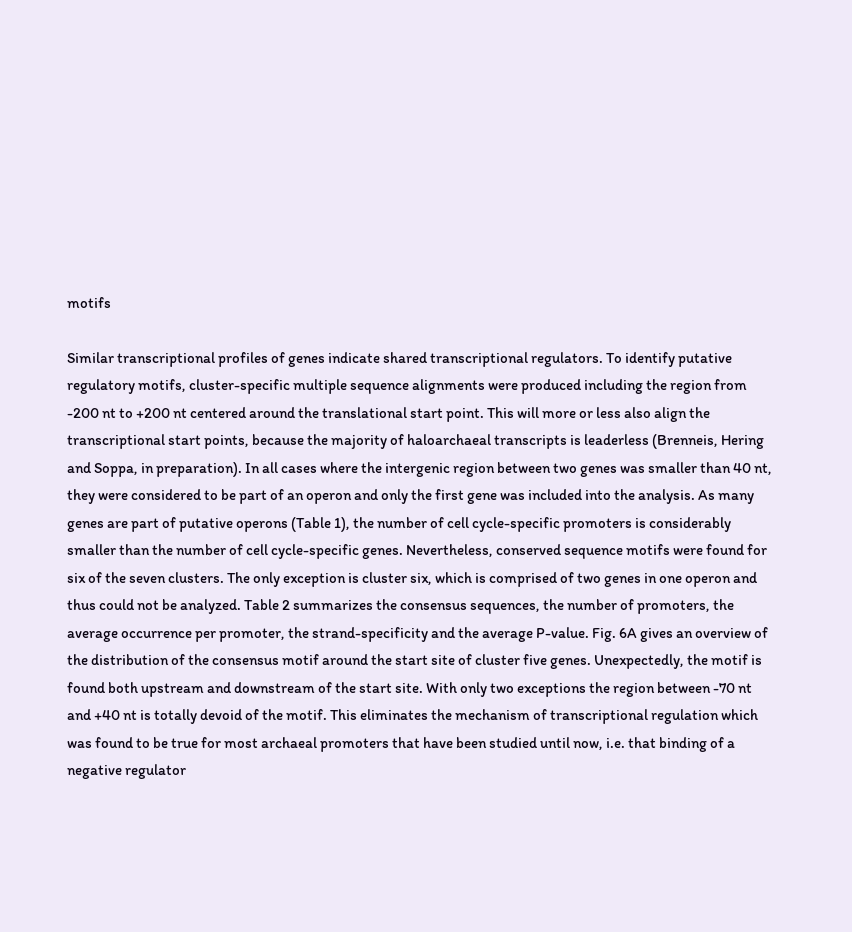motifs

Similar transcriptional profiles of genes indicate shared transcriptional regulators. To identify putative regulatory motifs, cluster-specific multiple sequence alignments were produced including the region from -200 nt to +200 nt centered around the translational start point. This will more or less also align the transcriptional start points, because the majority of haloarchaeal transcripts is leaderless (Brenneis, Hering and Soppa, in preparation). In all cases where the intergenic region between two genes was smaller than 40 nt, they were considered to be part of an operon and only the first gene was included into the analysis. As many genes are part of putative operons (Table 1), the number of cell cycle-specific promoters is considerably smaller than the number of cell cycle-specific genes. Nevertheless, conserved sequence motifs were found for six of the seven clusters. The only exception is cluster six, which is comprised of two genes in one operon and thus could not be analyzed. Table 2 summarizes the consensus sequences, the number of promoters, the average occurrence per promoter, the strand-specificity and the average P-value. Fig. 6A gives an overview of the distribution of the consensus motif around the start site of cluster five genes. Unexpectedly, the motif is found both upstream and downstream of the start site. With only two exceptions the region between -70 nt and +40 nt is totally devoid of the motif. This eliminates the mechanism of transcriptional regulation which was found to be true for most archaeal promoters that have been studied until now, i.e. that binding of a negative regulator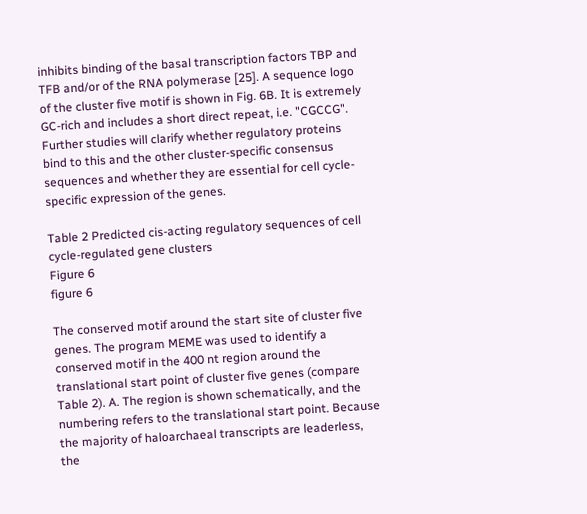inhibits binding of the basal transcription factors TBP and TFB and/or of the RNA polymerase [25]. A sequence logo of the cluster five motif is shown in Fig. 6B. It is extremely GC-rich and includes a short direct repeat, i.e. "CGCCG". Further studies will clarify whether regulatory proteins bind to this and the other cluster-specific consensus sequences and whether they are essential for cell cycle-specific expression of the genes.

Table 2 Predicted cis-acting regulatory sequences of cell cycle-regulated gene clusters
Figure 6
figure 6

The conserved motif around the start site of cluster five genes. The program MEME was used to identify a conserved motif in the 400 nt region around the translational start point of cluster five genes (compare Table 2). A. The region is shown schematically, and the numbering refers to the translational start point. Because the majority of haloarchaeal transcripts are leaderless, the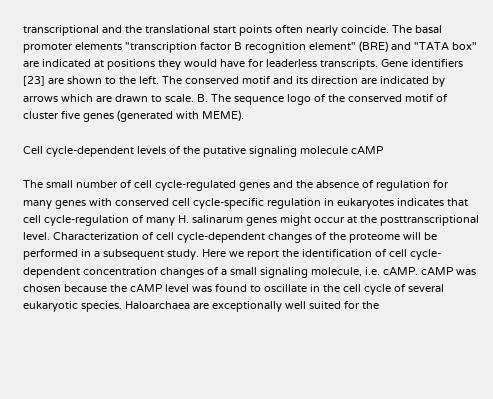transcriptional and the translational start points often nearly coincide. The basal promoter elements "transcription factor B recognition element" (BRE) and "TATA box" are indicated at positions they would have for leaderless transcripts. Gene identifiers [23] are shown to the left. The conserved motif and its direction are indicated by arrows which are drawn to scale. B. The sequence logo of the conserved motif of cluster five genes (generated with MEME).

Cell cycle-dependent levels of the putative signaling molecule cAMP

The small number of cell cycle-regulated genes and the absence of regulation for many genes with conserved cell cycle-specific regulation in eukaryotes indicates that cell cycle-regulation of many H. salinarum genes might occur at the posttranscriptional level. Characterization of cell cycle-dependent changes of the proteome will be performed in a subsequent study. Here we report the identification of cell cycle-dependent concentration changes of a small signaling molecule, i.e. cAMP. cAMP was chosen because the cAMP level was found to oscillate in the cell cycle of several eukaryotic species. Haloarchaea are exceptionally well suited for the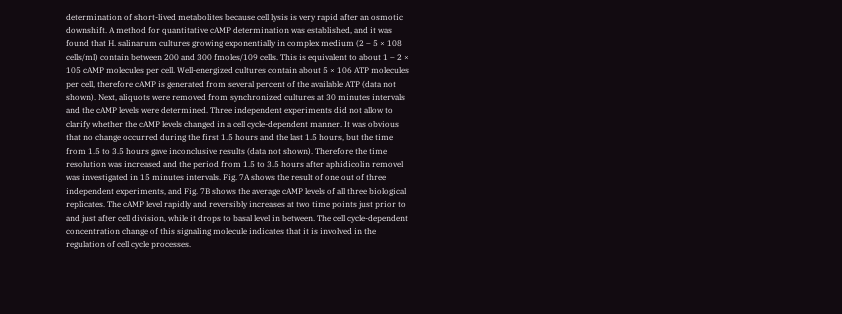determination of short-lived metabolites because cell lysis is very rapid after an osmotic downshift. A method for quantitative cAMP determination was established, and it was found that H. salinarum cultures growing exponentially in complex medium (2 – 5 × 108 cells/ml) contain between 200 and 300 fmoles/109 cells. This is equivalent to about 1 – 2 × 105 cAMP molecules per cell. Well-energized cultures contain about 5 × 106 ATP molecules per cell, therefore cAMP is generated from several percent of the available ATP (data not shown). Next, aliquots were removed from synchronized cultures at 30 minutes intervals and the cAMP levels were determined. Three independent experiments did not allow to clarify whether the cAMP levels changed in a cell cycle-dependent manner. It was obvious that no change occurred during the first 1.5 hours and the last 1.5 hours, but the time from 1.5 to 3.5 hours gave inconclusive results (data not shown). Therefore the time resolution was increased and the period from 1.5 to 3.5 hours after aphidicolin removel was investigated in 15 minutes intervals. Fig. 7A shows the result of one out of three independent experiments, and Fig. 7B shows the average cAMP levels of all three biological replicates. The cAMP level rapidly and reversibly increases at two time points just prior to and just after cell division, while it drops to basal level in between. The cell cycle-dependent concentration change of this signaling molecule indicates that it is involved in the regulation of cell cycle processes.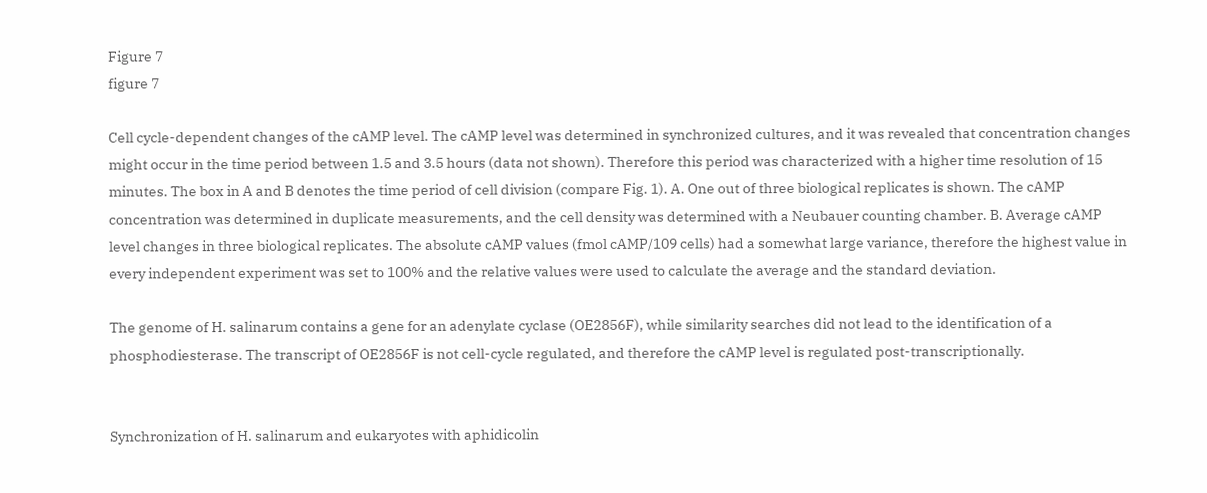Figure 7
figure 7

Cell cycle-dependent changes of the cAMP level. The cAMP level was determined in synchronized cultures, and it was revealed that concentration changes might occur in the time period between 1.5 and 3.5 hours (data not shown). Therefore this period was characterized with a higher time resolution of 15 minutes. The box in A and B denotes the time period of cell division (compare Fig. 1). A. One out of three biological replicates is shown. The cAMP concentration was determined in duplicate measurements, and the cell density was determined with a Neubauer counting chamber. B. Average cAMP level changes in three biological replicates. The absolute cAMP values (fmol cAMP/109 cells) had a somewhat large variance, therefore the highest value in every independent experiment was set to 100% and the relative values were used to calculate the average and the standard deviation.

The genome of H. salinarum contains a gene for an adenylate cyclase (OE2856F), while similarity searches did not lead to the identification of a phosphodiesterase. The transcript of OE2856F is not cell-cycle regulated, and therefore the cAMP level is regulated post-transcriptionally.


Synchronization of H. salinarum and eukaryotes with aphidicolin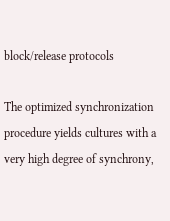block/release protocols

The optimized synchronization procedure yields cultures with a very high degree of synchrony,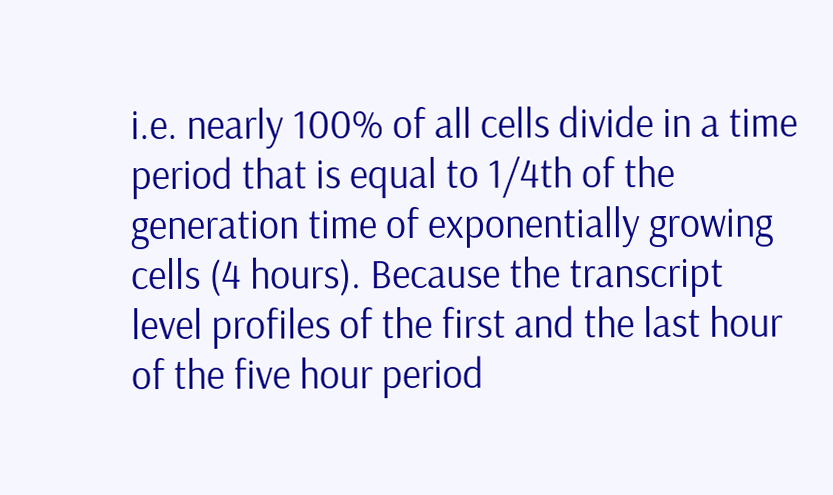i.e. nearly 100% of all cells divide in a time period that is equal to 1/4th of the generation time of exponentially growing cells (4 hours). Because the transcript level profiles of the first and the last hour of the five hour period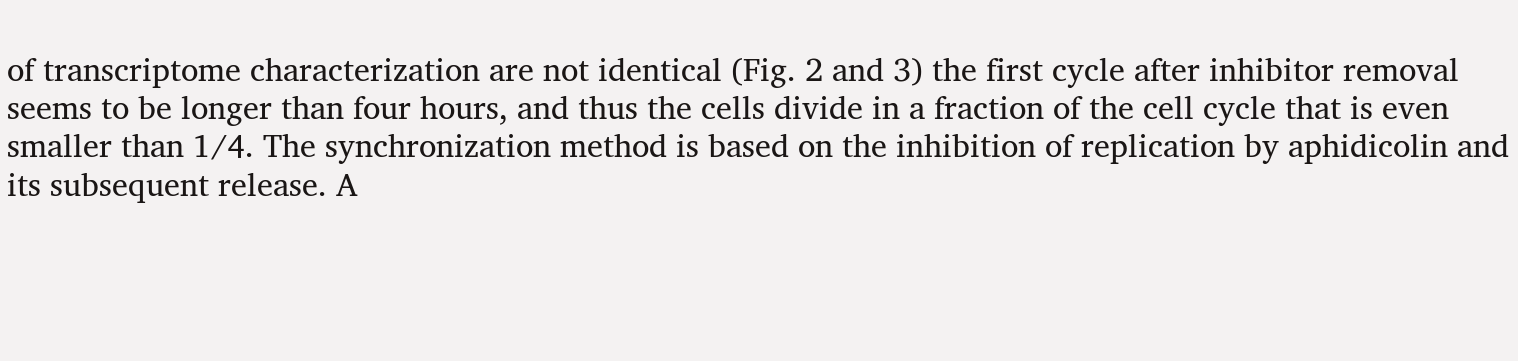of transcriptome characterization are not identical (Fig. 2 and 3) the first cycle after inhibitor removal seems to be longer than four hours, and thus the cells divide in a fraction of the cell cycle that is even smaller than 1/4. The synchronization method is based on the inhibition of replication by aphidicolin and its subsequent release. A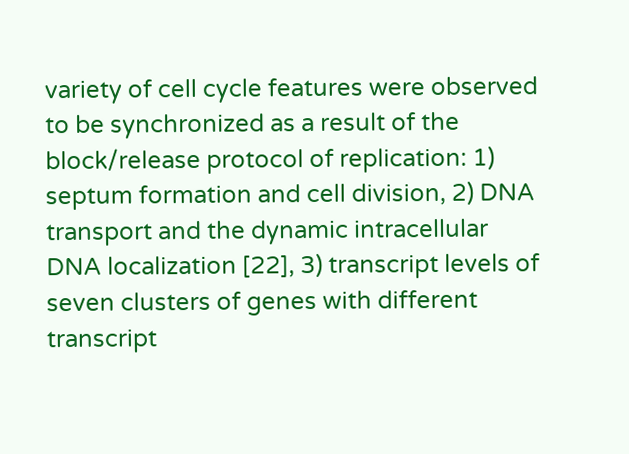variety of cell cycle features were observed to be synchronized as a result of the block/release protocol of replication: 1) septum formation and cell division, 2) DNA transport and the dynamic intracellular DNA localization [22], 3) transcript levels of seven clusters of genes with different transcript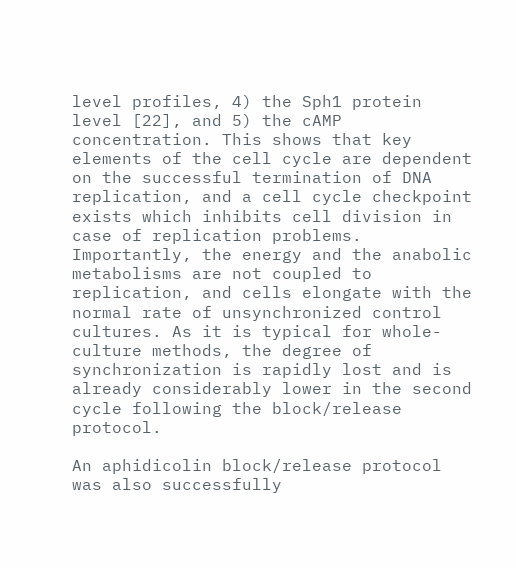level profiles, 4) the Sph1 protein level [22], and 5) the cAMP concentration. This shows that key elements of the cell cycle are dependent on the successful termination of DNA replication, and a cell cycle checkpoint exists which inhibits cell division in case of replication problems. Importantly, the energy and the anabolic metabolisms are not coupled to replication, and cells elongate with the normal rate of unsynchronized control cultures. As it is typical for whole-culture methods, the degree of synchronization is rapidly lost and is already considerably lower in the second cycle following the block/release protocol.

An aphidicolin block/release protocol was also successfully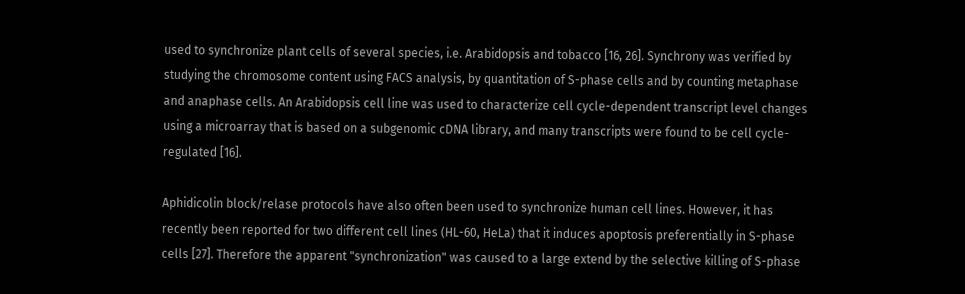used to synchronize plant cells of several species, i.e. Arabidopsis and tobacco [16, 26]. Synchrony was verified by studying the chromosome content using FACS analysis, by quantitation of S-phase cells and by counting metaphase and anaphase cells. An Arabidopsis cell line was used to characterize cell cycle-dependent transcript level changes using a microarray that is based on a subgenomic cDNA library, and many transcripts were found to be cell cycle-regulated [16].

Aphidicolin block/relase protocols have also often been used to synchronize human cell lines. However, it has recently been reported for two different cell lines (HL-60, HeLa) that it induces apoptosis preferentially in S-phase cells [27]. Therefore the apparent "synchronization" was caused to a large extend by the selective killing of S-phase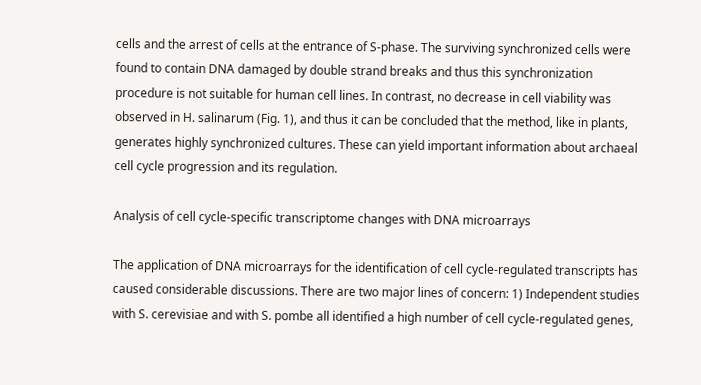cells and the arrest of cells at the entrance of S-phase. The surviving synchronized cells were found to contain DNA damaged by double strand breaks and thus this synchronization procedure is not suitable for human cell lines. In contrast, no decrease in cell viability was observed in H. salinarum (Fig. 1), and thus it can be concluded that the method, like in plants, generates highly synchronized cultures. These can yield important information about archaeal cell cycle progression and its regulation.

Analysis of cell cycle-specific transcriptome changes with DNA microarrays

The application of DNA microarrays for the identification of cell cycle-regulated transcripts has caused considerable discussions. There are two major lines of concern: 1) Independent studies with S. cerevisiae and with S. pombe all identified a high number of cell cycle-regulated genes,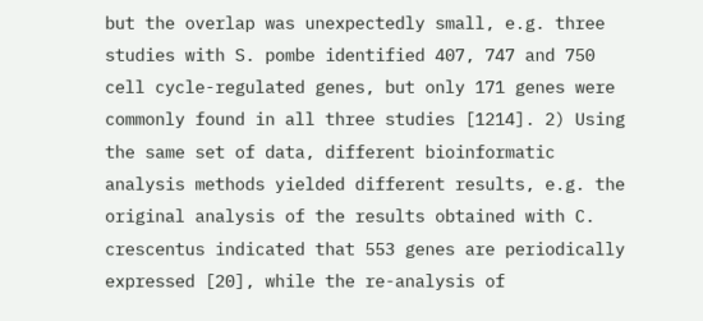but the overlap was unexpectedly small, e.g. three studies with S. pombe identified 407, 747 and 750 cell cycle-regulated genes, but only 171 genes were commonly found in all three studies [1214]. 2) Using the same set of data, different bioinformatic analysis methods yielded different results, e.g. the original analysis of the results obtained with C. crescentus indicated that 553 genes are periodically expressed [20], while the re-analysis of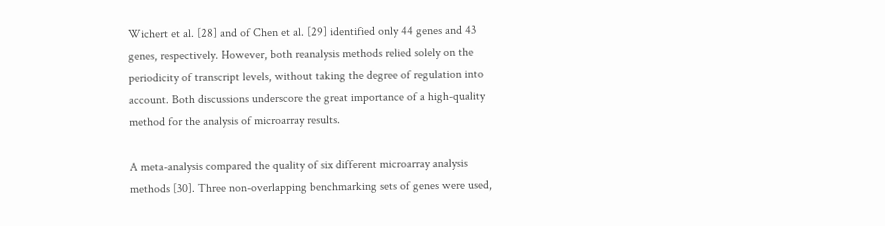Wichert et al. [28] and of Chen et al. [29] identified only 44 genes and 43 genes, respectively. However, both reanalysis methods relied solely on the periodicity of transcript levels, without taking the degree of regulation into account. Both discussions underscore the great importance of a high-quality method for the analysis of microarray results.

A meta-analysis compared the quality of six different microarray analysis methods [30]. Three non-overlapping benchmarking sets of genes were used,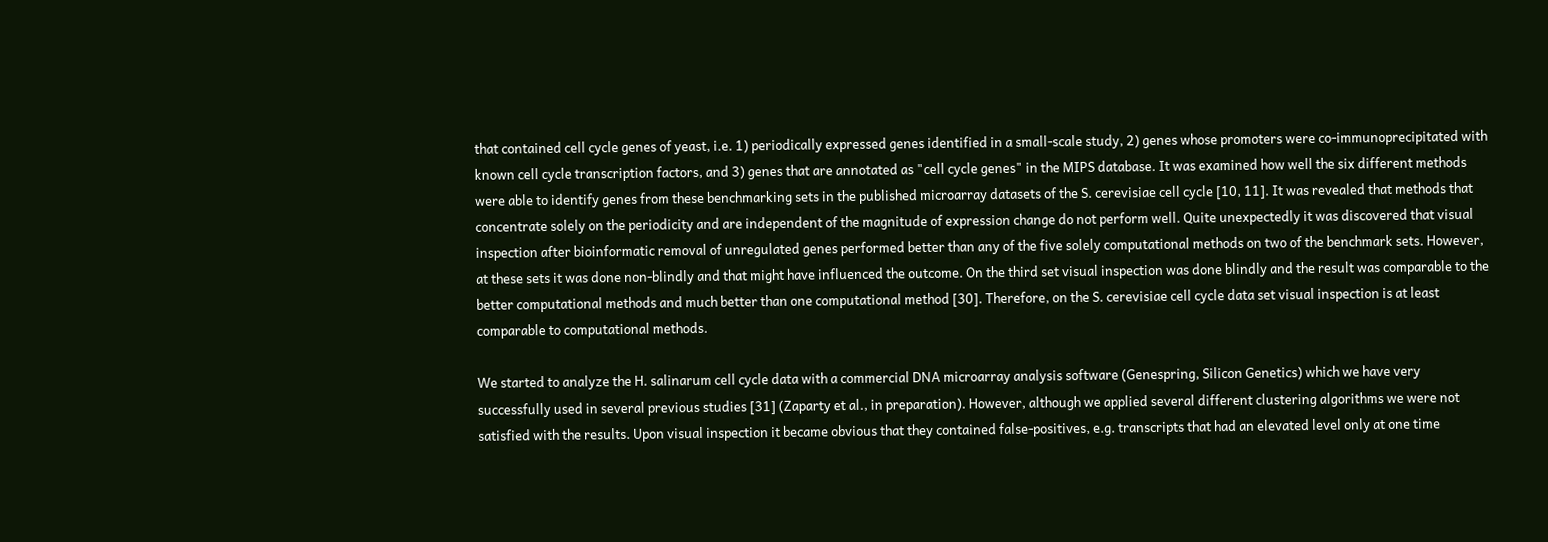that contained cell cycle genes of yeast, i.e. 1) periodically expressed genes identified in a small-scale study, 2) genes whose promoters were co-immunoprecipitated with known cell cycle transcription factors, and 3) genes that are annotated as "cell cycle genes" in the MIPS database. It was examined how well the six different methods were able to identify genes from these benchmarking sets in the published microarray datasets of the S. cerevisiae cell cycle [10, 11]. It was revealed that methods that concentrate solely on the periodicity and are independent of the magnitude of expression change do not perform well. Quite unexpectedly it was discovered that visual inspection after bioinformatic removal of unregulated genes performed better than any of the five solely computational methods on two of the benchmark sets. However, at these sets it was done non-blindly and that might have influenced the outcome. On the third set visual inspection was done blindly and the result was comparable to the better computational methods and much better than one computational method [30]. Therefore, on the S. cerevisiae cell cycle data set visual inspection is at least comparable to computational methods.

We started to analyze the H. salinarum cell cycle data with a commercial DNA microarray analysis software (Genespring, Silicon Genetics) which we have very successfully used in several previous studies [31] (Zaparty et al., in preparation). However, although we applied several different clustering algorithms we were not satisfied with the results. Upon visual inspection it became obvious that they contained false-positives, e.g. transcripts that had an elevated level only at one time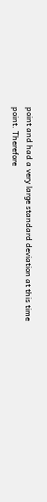point and had a very large standard deviation at this time point. Therefore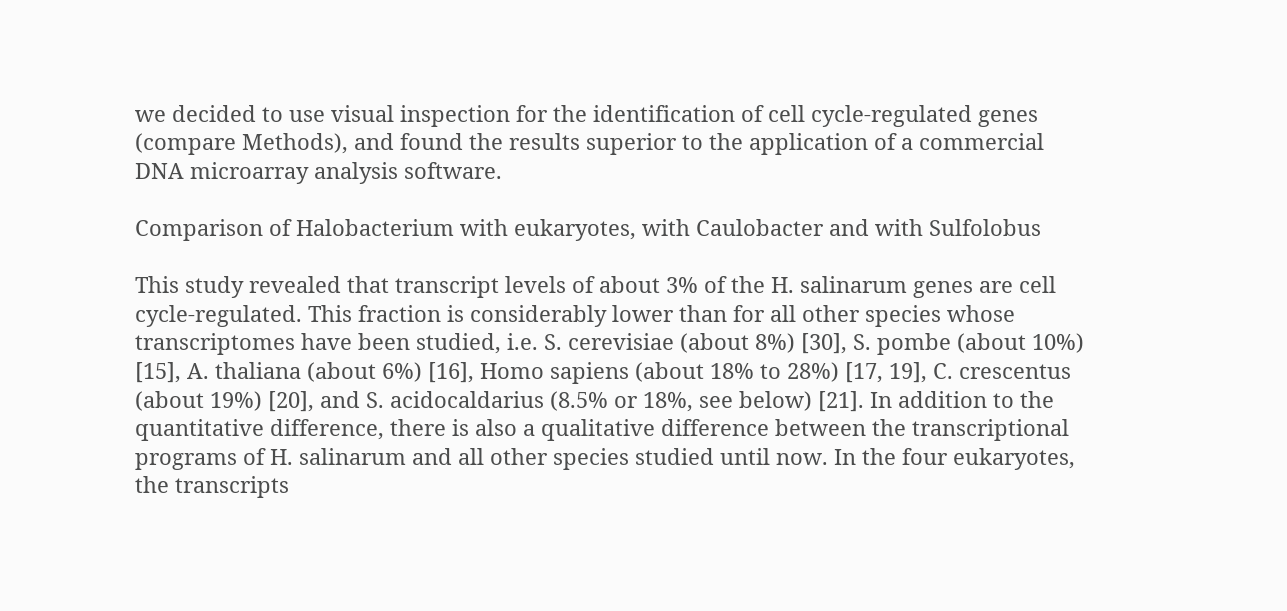we decided to use visual inspection for the identification of cell cycle-regulated genes (compare Methods), and found the results superior to the application of a commercial DNA microarray analysis software.

Comparison of Halobacterium with eukaryotes, with Caulobacter and with Sulfolobus

This study revealed that transcript levels of about 3% of the H. salinarum genes are cell cycle-regulated. This fraction is considerably lower than for all other species whose transcriptomes have been studied, i.e. S. cerevisiae (about 8%) [30], S. pombe (about 10%) [15], A. thaliana (about 6%) [16], Homo sapiens (about 18% to 28%) [17, 19], C. crescentus (about 19%) [20], and S. acidocaldarius (8.5% or 18%, see below) [21]. In addition to the quantitative difference, there is also a qualitative difference between the transcriptional programs of H. salinarum and all other species studied until now. In the four eukaryotes, the transcripts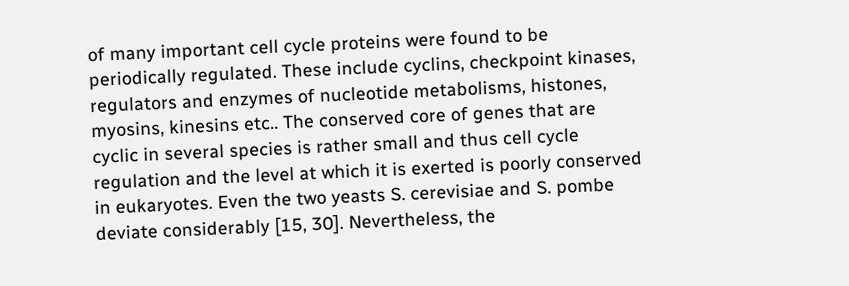of many important cell cycle proteins were found to be periodically regulated. These include cyclins, checkpoint kinases, regulators and enzymes of nucleotide metabolisms, histones, myosins, kinesins etc.. The conserved core of genes that are cyclic in several species is rather small and thus cell cycle regulation and the level at which it is exerted is poorly conserved in eukaryotes. Even the two yeasts S. cerevisiae and S. pombe deviate considerably [15, 30]. Nevertheless, the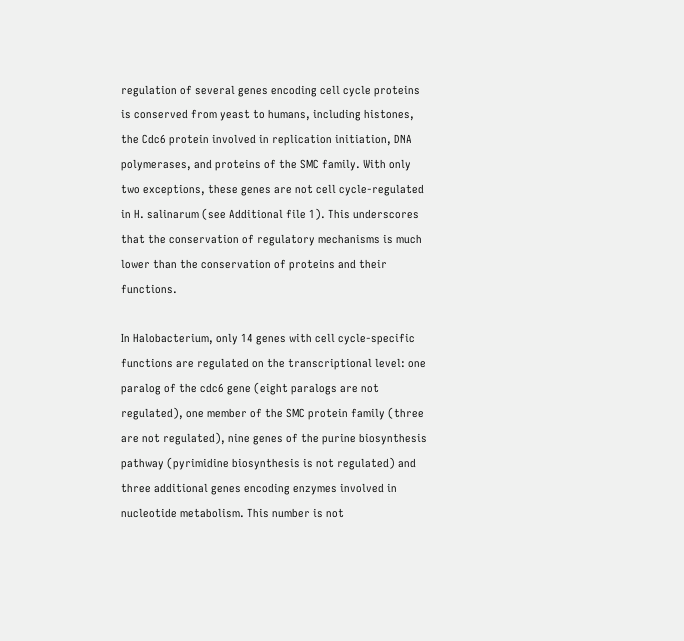regulation of several genes encoding cell cycle proteins is conserved from yeast to humans, including histones, the Cdc6 protein involved in replication initiation, DNA polymerases, and proteins of the SMC family. With only two exceptions, these genes are not cell cycle-regulated in H. salinarum (see Additional file 1). This underscores that the conservation of regulatory mechanisms is much lower than the conservation of proteins and their functions.

In Halobacterium, only 14 genes with cell cycle-specific functions are regulated on the transcriptional level: one paralog of the cdc6 gene (eight paralogs are not regulated), one member of the SMC protein family (three are not regulated), nine genes of the purine biosynthesis pathway (pyrimidine biosynthesis is not regulated) and three additional genes encoding enzymes involved in nucleotide metabolism. This number is not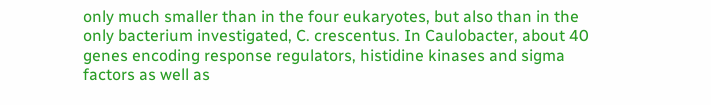only much smaller than in the four eukaryotes, but also than in the only bacterium investigated, C. crescentus. In Caulobacter, about 40 genes encoding response regulators, histidine kinases and sigma factors as well as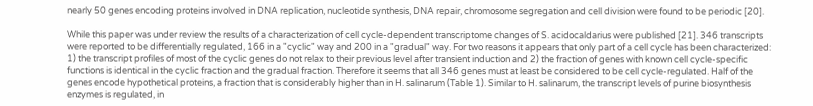nearly 50 genes encoding proteins involved in DNA replication, nucleotide synthesis, DNA repair, chromosome segregation and cell division were found to be periodic [20].

While this paper was under review the results of a characterization of cell cycle-dependent transcriptome changes of S. acidocaldarius were published [21]. 346 transcripts were reported to be differentially regulated, 166 in a "cyclic" way and 200 in a "gradual" way. For two reasons it appears that only part of a cell cycle has been characterized: 1) the transcript profiles of most of the cyclic genes do not relax to their previous level after transient induction and 2) the fraction of genes with known cell cycle-specific functions is identical in the cyclic fraction and the gradual fraction. Therefore it seems that all 346 genes must at least be considered to be cell cycle-regulated. Half of the genes encode hypothetical proteins, a fraction that is considerably higher than in H. salinarum (Table 1). Similar to H. salinarum, the transcript levels of purine biosynthesis enzymes is regulated, in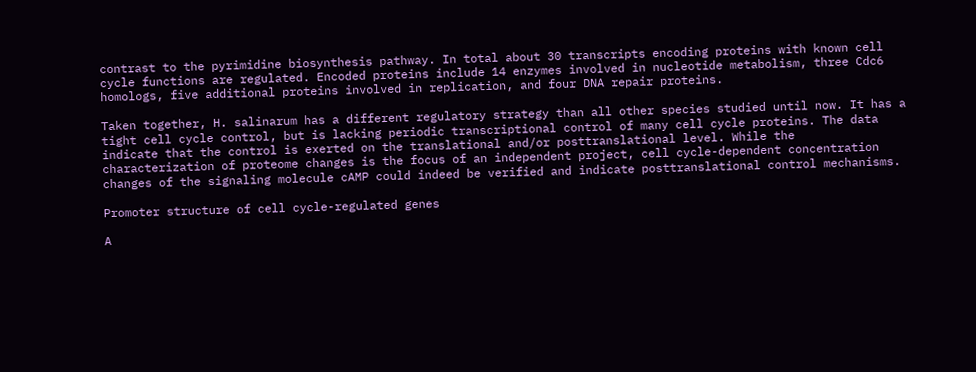contrast to the pyrimidine biosynthesis pathway. In total about 30 transcripts encoding proteins with known cell cycle functions are regulated. Encoded proteins include 14 enzymes involved in nucleotide metabolism, three Cdc6 homologs, five additional proteins involved in replication, and four DNA repair proteins.

Taken together, H. salinarum has a different regulatory strategy than all other species studied until now. It has a tight cell cycle control, but is lacking periodic transcriptional control of many cell cycle proteins. The data indicate that the control is exerted on the translational and/or posttranslational level. While the characterization of proteome changes is the focus of an independent project, cell cycle-dependent concentration changes of the signaling molecule cAMP could indeed be verified and indicate posttranslational control mechanisms.

Promoter structure of cell cycle-regulated genes

A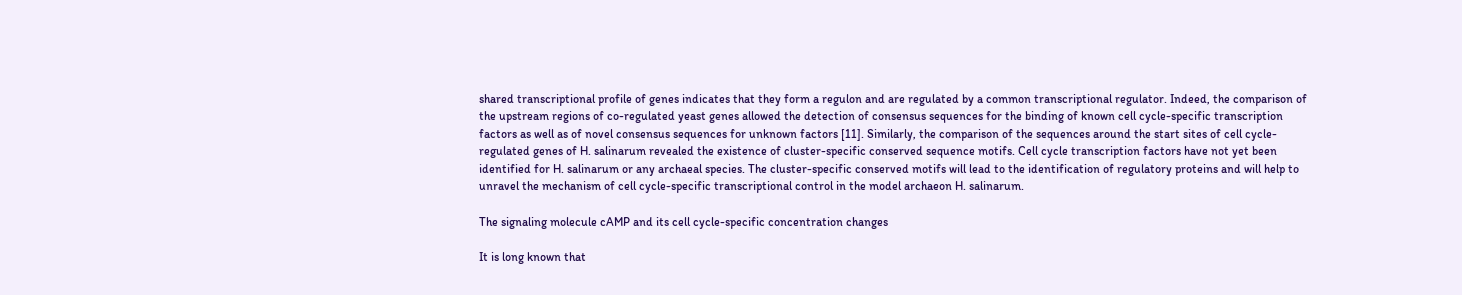shared transcriptional profile of genes indicates that they form a regulon and are regulated by a common transcriptional regulator. Indeed, the comparison of the upstream regions of co-regulated yeast genes allowed the detection of consensus sequences for the binding of known cell cycle-specific transcription factors as well as of novel consensus sequences for unknown factors [11]. Similarly, the comparison of the sequences around the start sites of cell cycle-regulated genes of H. salinarum revealed the existence of cluster-specific conserved sequence motifs. Cell cycle transcription factors have not yet been identified for H. salinarum or any archaeal species. The cluster-specific conserved motifs will lead to the identification of regulatory proteins and will help to unravel the mechanism of cell cycle-specific transcriptional control in the model archaeon H. salinarum.

The signaling molecule cAMP and its cell cycle-specific concentration changes

It is long known that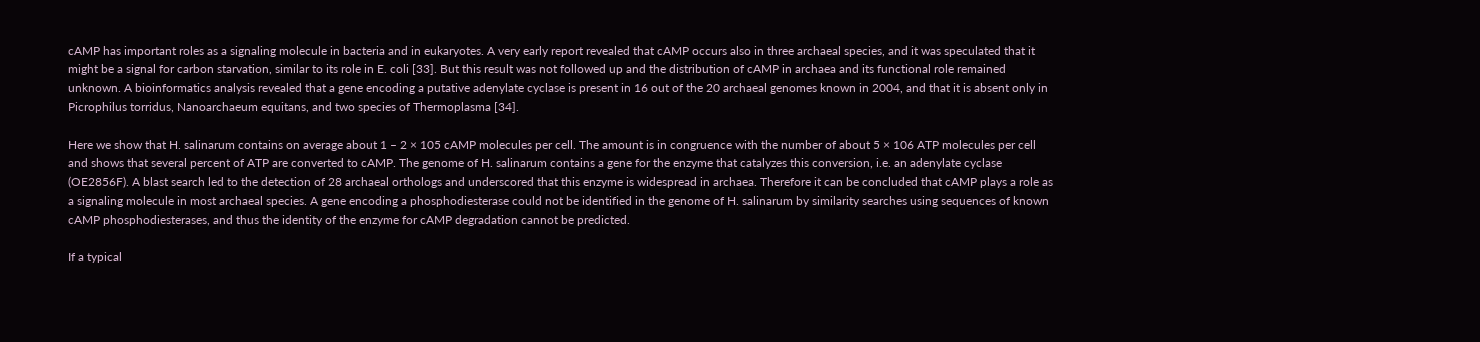cAMP has important roles as a signaling molecule in bacteria and in eukaryotes. A very early report revealed that cAMP occurs also in three archaeal species, and it was speculated that it might be a signal for carbon starvation, similar to its role in E. coli [33]. But this result was not followed up and the distribution of cAMP in archaea and its functional role remained unknown. A bioinformatics analysis revealed that a gene encoding a putative adenylate cyclase is present in 16 out of the 20 archaeal genomes known in 2004, and that it is absent only in Picrophilus torridus, Nanoarchaeum equitans, and two species of Thermoplasma [34].

Here we show that H. salinarum contains on average about 1 – 2 × 105 cAMP molecules per cell. The amount is in congruence with the number of about 5 × 106 ATP molecules per cell and shows that several percent of ATP are converted to cAMP. The genome of H. salinarum contains a gene for the enzyme that catalyzes this conversion, i.e. an adenylate cyclase (OE2856F). A blast search led to the detection of 28 archaeal orthologs and underscored that this enzyme is widespread in archaea. Therefore it can be concluded that cAMP plays a role as a signaling molecule in most archaeal species. A gene encoding a phosphodiesterase could not be identified in the genome of H. salinarum by similarity searches using sequences of known cAMP phosphodiesterases, and thus the identity of the enzyme for cAMP degradation cannot be predicted.

If a typical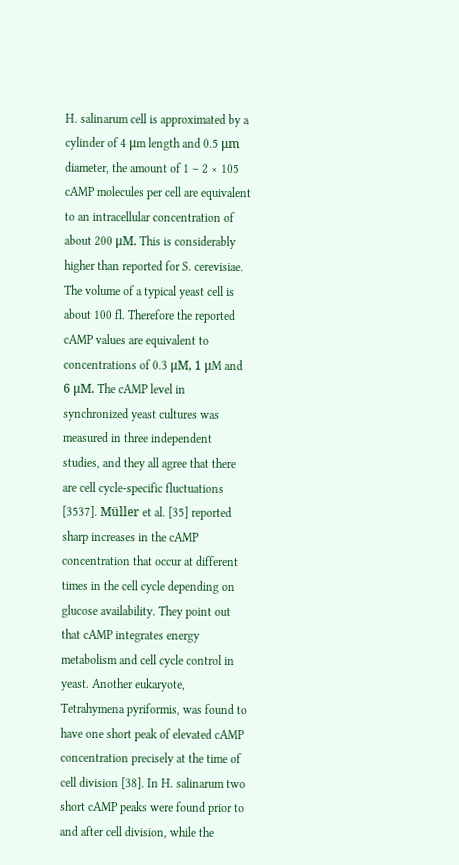H. salinarum cell is approximated by a cylinder of 4 μm length and 0.5 μm diameter, the amount of 1 – 2 × 105 cAMP molecules per cell are equivalent to an intracellular concentration of about 200 μM. This is considerably higher than reported for S. cerevisiae. The volume of a typical yeast cell is about 100 fl. Therefore the reported cAMP values are equivalent to concentrations of 0.3 μM, 1 μM and 6 μM. The cAMP level in synchronized yeast cultures was measured in three independent studies, and they all agree that there are cell cycle-specific fluctuations [3537]. Müller et al. [35] reported sharp increases in the cAMP concentration that occur at different times in the cell cycle depending on glucose availability. They point out that cAMP integrates energy metabolism and cell cycle control in yeast. Another eukaryote, Tetrahymena pyriformis, was found to have one short peak of elevated cAMP concentration precisely at the time of cell division [38]. In H. salinarum two short cAMP peaks were found prior to and after cell division, while the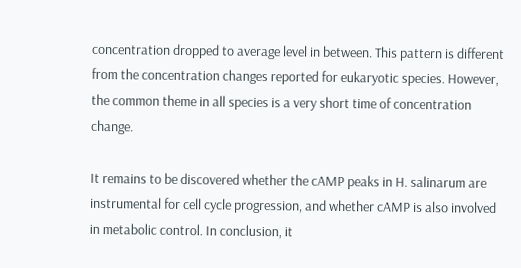concentration dropped to average level in between. This pattern is different from the concentration changes reported for eukaryotic species. However, the common theme in all species is a very short time of concentration change.

It remains to be discovered whether the cAMP peaks in H. salinarum are instrumental for cell cycle progression, and whether cAMP is also involved in metabolic control. In conclusion, it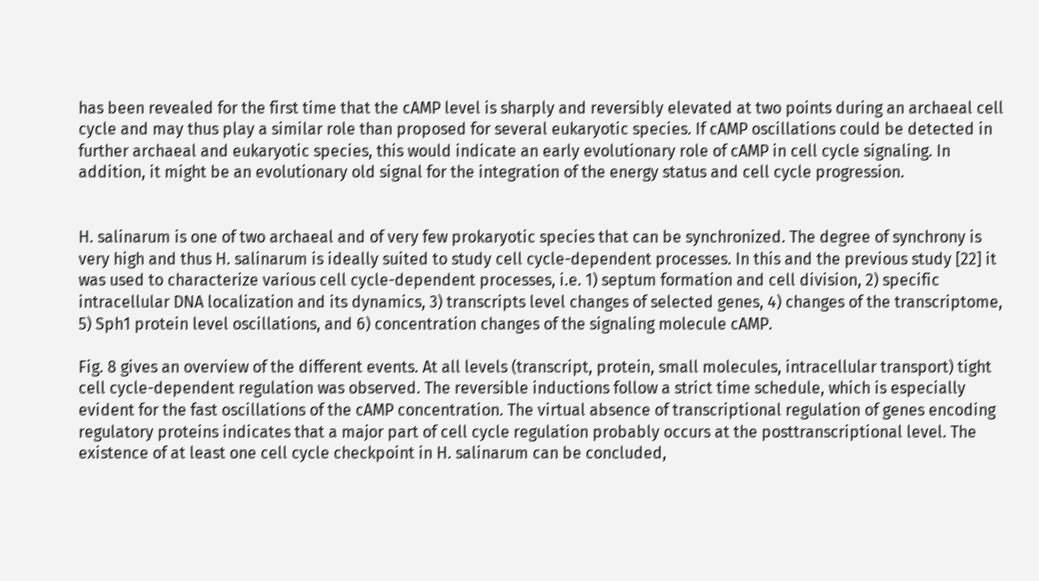has been revealed for the first time that the cAMP level is sharply and reversibly elevated at two points during an archaeal cell cycle and may thus play a similar role than proposed for several eukaryotic species. If cAMP oscillations could be detected in further archaeal and eukaryotic species, this would indicate an early evolutionary role of cAMP in cell cycle signaling. In addition, it might be an evolutionary old signal for the integration of the energy status and cell cycle progression.


H. salinarum is one of two archaeal and of very few prokaryotic species that can be synchronized. The degree of synchrony is very high and thus H. salinarum is ideally suited to study cell cycle-dependent processes. In this and the previous study [22] it was used to characterize various cell cycle-dependent processes, i.e. 1) septum formation and cell division, 2) specific intracellular DNA localization and its dynamics, 3) transcripts level changes of selected genes, 4) changes of the transcriptome, 5) Sph1 protein level oscillations, and 6) concentration changes of the signaling molecule cAMP.

Fig. 8 gives an overview of the different events. At all levels (transcript, protein, small molecules, intracellular transport) tight cell cycle-dependent regulation was observed. The reversible inductions follow a strict time schedule, which is especially evident for the fast oscillations of the cAMP concentration. The virtual absence of transcriptional regulation of genes encoding regulatory proteins indicates that a major part of cell cycle regulation probably occurs at the posttranscriptional level. The existence of at least one cell cycle checkpoint in H. salinarum can be concluded,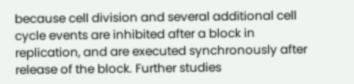because cell division and several additional cell cycle events are inhibited after a block in replication, and are executed synchronously after release of the block. Further studies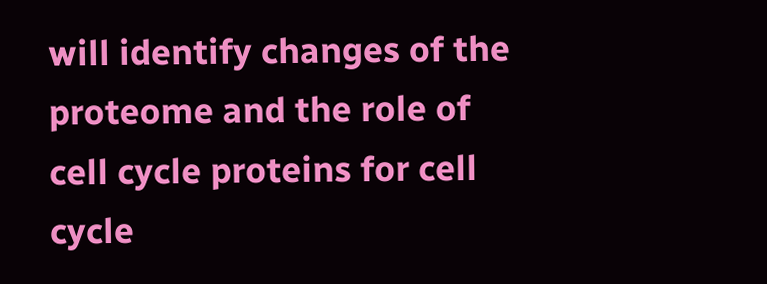will identify changes of the proteome and the role of cell cycle proteins for cell cycle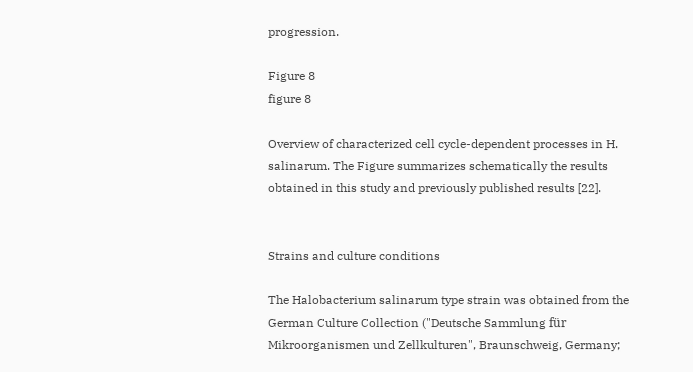progression.

Figure 8
figure 8

Overview of characterized cell cycle-dependent processes in H. salinarum. The Figure summarizes schematically the results obtained in this study and previously published results [22].


Strains and culture conditions

The Halobacterium salinarum type strain was obtained from the German Culture Collection ("Deutsche Sammlung für Mikroorganismen und Zellkulturen", Braunschweig, Germany;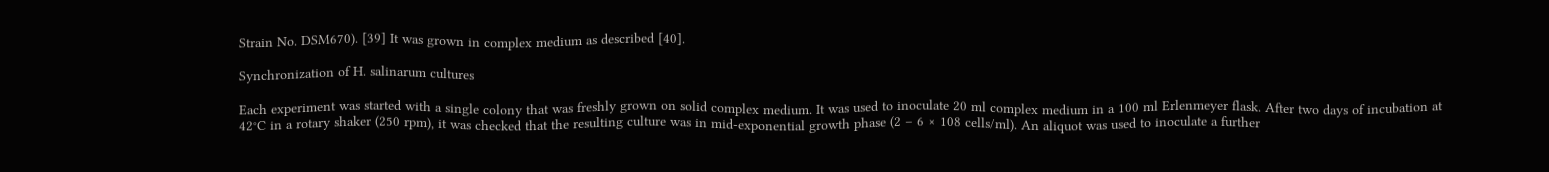Strain No. DSM670). [39] It was grown in complex medium as described [40].

Synchronization of H. salinarum cultures

Each experiment was started with a single colony that was freshly grown on solid complex medium. It was used to inoculate 20 ml complex medium in a 100 ml Erlenmeyer flask. After two days of incubation at 42°C in a rotary shaker (250 rpm), it was checked that the resulting culture was in mid-exponential growth phase (2 – 6 × 108 cells/ml). An aliquot was used to inoculate a further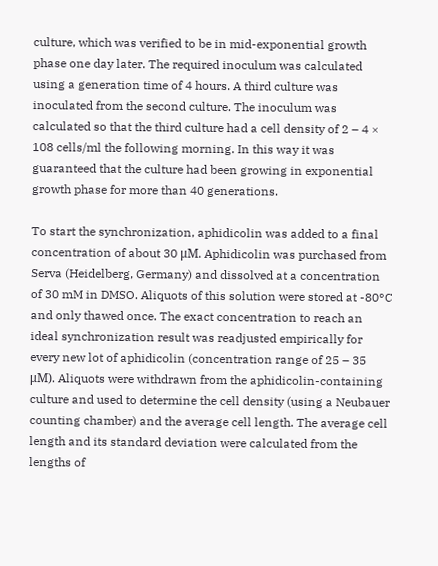culture, which was verified to be in mid-exponential growth phase one day later. The required inoculum was calculated using a generation time of 4 hours. A third culture was inoculated from the second culture. The inoculum was calculated so that the third culture had a cell density of 2 – 4 × 108 cells/ml the following morning. In this way it was guaranteed that the culture had been growing in exponential growth phase for more than 40 generations.

To start the synchronization, aphidicolin was added to a final concentration of about 30 μM. Aphidicolin was purchased from Serva (Heidelberg, Germany) and dissolved at a concentration of 30 mM in DMSO. Aliquots of this solution were stored at -80°C and only thawed once. The exact concentration to reach an ideal synchronization result was readjusted empirically for every new lot of aphidicolin (concentration range of 25 – 35 μM). Aliquots were withdrawn from the aphidicolin-containing culture and used to determine the cell density (using a Neubauer counting chamber) and the average cell length. The average cell length and its standard deviation were calculated from the lengths of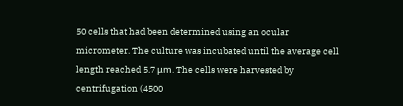50 cells that had been determined using an ocular micrometer. The culture was incubated until the average cell length reached 5.7 μm. The cells were harvested by centrifugation (4500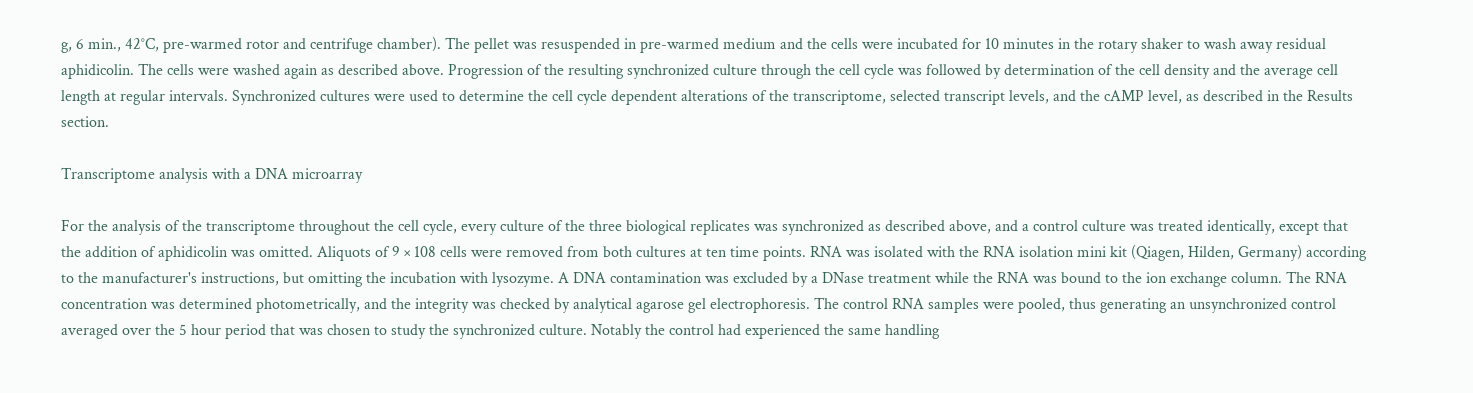g, 6 min., 42°C, pre-warmed rotor and centrifuge chamber). The pellet was resuspended in pre-warmed medium and the cells were incubated for 10 minutes in the rotary shaker to wash away residual aphidicolin. The cells were washed again as described above. Progression of the resulting synchronized culture through the cell cycle was followed by determination of the cell density and the average cell length at regular intervals. Synchronized cultures were used to determine the cell cycle dependent alterations of the transcriptome, selected transcript levels, and the cAMP level, as described in the Results section.

Transcriptome analysis with a DNA microarray

For the analysis of the transcriptome throughout the cell cycle, every culture of the three biological replicates was synchronized as described above, and a control culture was treated identically, except that the addition of aphidicolin was omitted. Aliquots of 9 × 108 cells were removed from both cultures at ten time points. RNA was isolated with the RNA isolation mini kit (Qiagen, Hilden, Germany) according to the manufacturer's instructions, but omitting the incubation with lysozyme. A DNA contamination was excluded by a DNase treatment while the RNA was bound to the ion exchange column. The RNA concentration was determined photometrically, and the integrity was checked by analytical agarose gel electrophoresis. The control RNA samples were pooled, thus generating an unsynchronized control averaged over the 5 hour period that was chosen to study the synchronized culture. Notably the control had experienced the same handling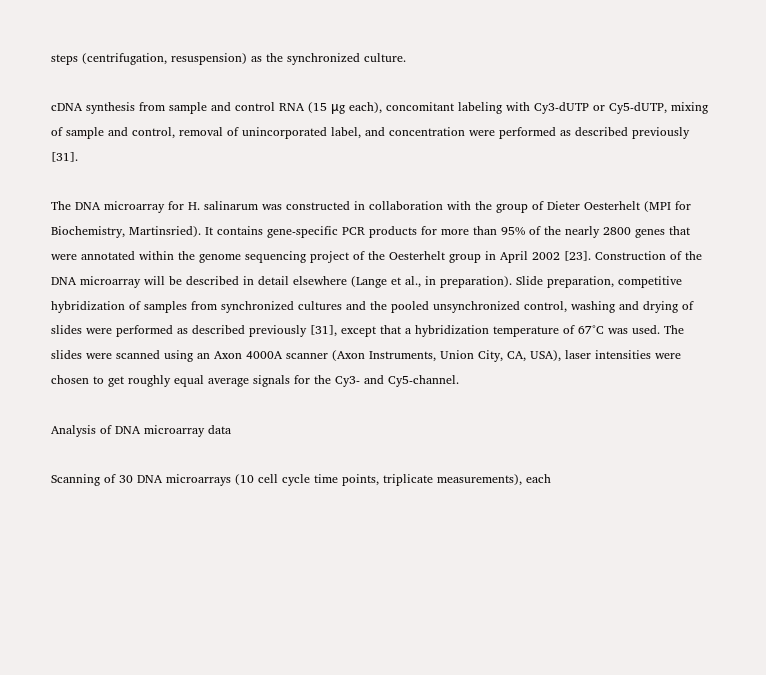steps (centrifugation, resuspension) as the synchronized culture.

cDNA synthesis from sample and control RNA (15 μg each), concomitant labeling with Cy3-dUTP or Cy5-dUTP, mixing of sample and control, removal of unincorporated label, and concentration were performed as described previously [31].

The DNA microarray for H. salinarum was constructed in collaboration with the group of Dieter Oesterhelt (MPI for Biochemistry, Martinsried). It contains gene-specific PCR products for more than 95% of the nearly 2800 genes that were annotated within the genome sequencing project of the Oesterhelt group in April 2002 [23]. Construction of the DNA microarray will be described in detail elsewhere (Lange et al., in preparation). Slide preparation, competitive hybridization of samples from synchronized cultures and the pooled unsynchronized control, washing and drying of slides were performed as described previously [31], except that a hybridization temperature of 67°C was used. The slides were scanned using an Axon 4000A scanner (Axon Instruments, Union City, CA, USA), laser intensities were chosen to get roughly equal average signals for the Cy3- and Cy5-channel.

Analysis of DNA microarray data

Scanning of 30 DNA microarrays (10 cell cycle time points, triplicate measurements), each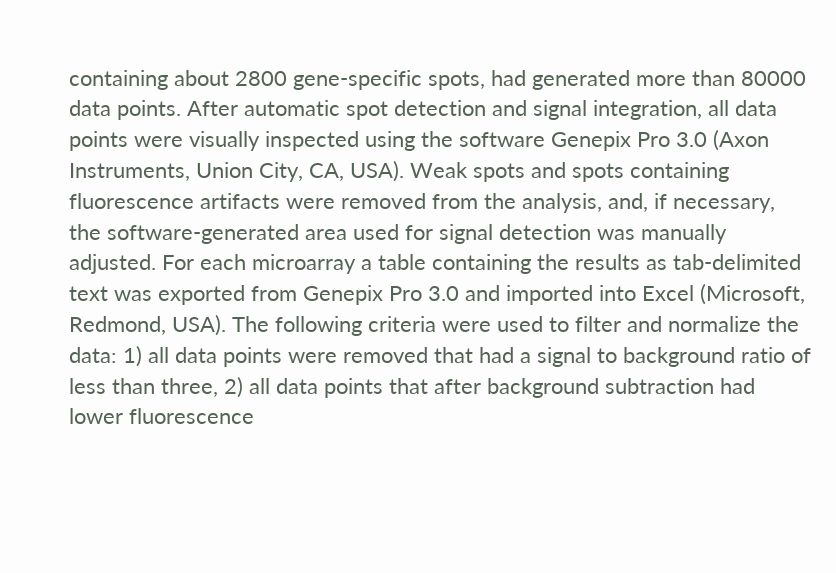containing about 2800 gene-specific spots, had generated more than 80000 data points. After automatic spot detection and signal integration, all data points were visually inspected using the software Genepix Pro 3.0 (Axon Instruments, Union City, CA, USA). Weak spots and spots containing fluorescence artifacts were removed from the analysis, and, if necessary, the software-generated area used for signal detection was manually adjusted. For each microarray a table containing the results as tab-delimited text was exported from Genepix Pro 3.0 and imported into Excel (Microsoft, Redmond, USA). The following criteria were used to filter and normalize the data: 1) all data points were removed that had a signal to background ratio of less than three, 2) all data points that after background subtraction had lower fluorescence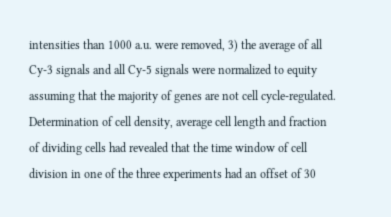intensities than 1000 a.u. were removed, 3) the average of all Cy-3 signals and all Cy-5 signals were normalized to equity assuming that the majority of genes are not cell cycle-regulated. Determination of cell density, average cell length and fraction of dividing cells had revealed that the time window of cell division in one of the three experiments had an offset of 30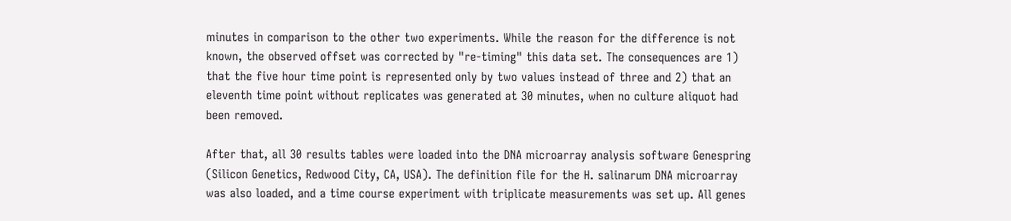minutes in comparison to the other two experiments. While the reason for the difference is not known, the observed offset was corrected by "re-timing" this data set. The consequences are 1) that the five hour time point is represented only by two values instead of three and 2) that an eleventh time point without replicates was generated at 30 minutes, when no culture aliquot had been removed.

After that, all 30 results tables were loaded into the DNA microarray analysis software Genespring (Silicon Genetics, Redwood City, CA, USA). The definition file for the H. salinarum DNA microarray was also loaded, and a time course experiment with triplicate measurements was set up. All genes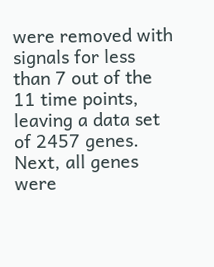were removed with signals for less than 7 out of the 11 time points, leaving a data set of 2457 genes. Next, all genes were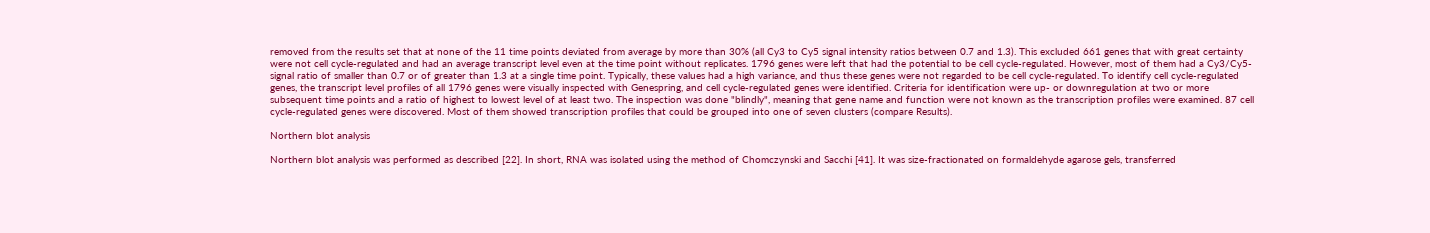removed from the results set that at none of the 11 time points deviated from average by more than 30% (all Cy3 to Cy5 signal intensity ratios between 0.7 and 1.3). This excluded 661 genes that with great certainty were not cell cycle-regulated and had an average transcript level even at the time point without replicates. 1796 genes were left that had the potential to be cell cycle-regulated. However, most of them had a Cy3/Cy5-signal ratio of smaller than 0.7 or of greater than 1.3 at a single time point. Typically, these values had a high variance, and thus these genes were not regarded to be cell cycle-regulated. To identify cell cycle-regulated genes, the transcript level profiles of all 1796 genes were visually inspected with Genespring, and cell cycle-regulated genes were identified. Criteria for identification were up- or downregulation at two or more subsequent time points and a ratio of highest to lowest level of at least two. The inspection was done "blindly", meaning that gene name and function were not known as the transcription profiles were examined. 87 cell cycle-regulated genes were discovered. Most of them showed transcription profiles that could be grouped into one of seven clusters (compare Results).

Northern blot analysis

Northern blot analysis was performed as described [22]. In short, RNA was isolated using the method of Chomczynski and Sacchi [41]. It was size-fractionated on formaldehyde agarose gels, transferred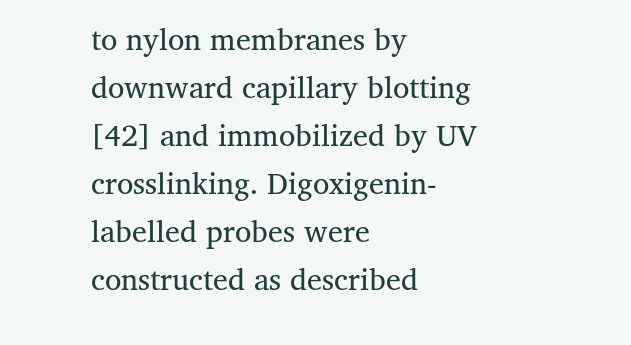to nylon membranes by downward capillary blotting [42] and immobilized by UV crosslinking. Digoxigenin-labelled probes were constructed as described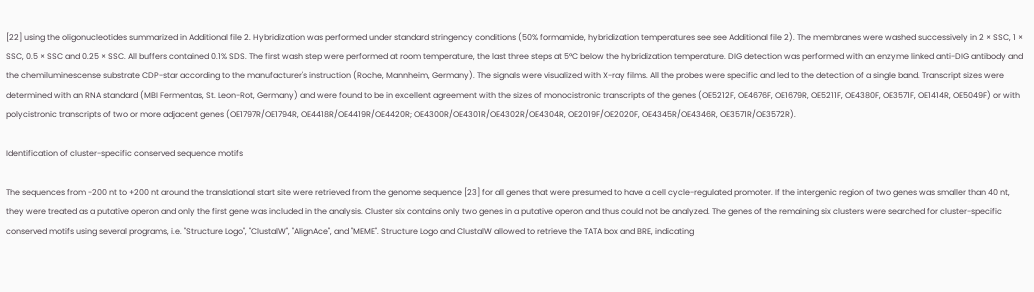[22] using the oligonucleotides summarized in Additional file 2. Hybridization was performed under standard stringency conditions (50% formamide, hybridization temperatures see see Additional file 2). The membranes were washed successively in 2 × SSC, 1 × SSC, 0.5 × SSC and 0.25 × SSC. All buffers contained 0.1% SDS. The first wash step were performed at room temperature, the last three steps at 5°C below the hybridization temperature. DIG detection was performed with an enzyme linked anti-DIG antibody and the chemiluminescense substrate CDP-star according to the manufacturer's instruction (Roche, Mannheim, Germany). The signals were visualized with X-ray films. All the probes were specific and led to the detection of a single band. Transcript sizes were determined with an RNA standard (MBI Fermentas, St. Leon-Rot, Germany) and were found to be in excellent agreement with the sizes of monocistronic transcripts of the genes (OE5212F, OE4676F, OE1679R, OE5211F, OE4380F, OE3571F, OE1414R, OE5049F) or with polycistronic transcripts of two or more adjacent genes (OE1797R/OE1794R, OE4418R/OE4419R/OE4420R; OE4300R/OE4301R/OE4302R/OE4304R, OE2019F/OE2020F, OE4345R/OE4346R, OE3571R/OE3572R).

Identification of cluster-specific conserved sequence motifs

The sequences from -200 nt to +200 nt around the translational start site were retrieved from the genome sequence [23] for all genes that were presumed to have a cell cycle-regulated promoter. If the intergenic region of two genes was smaller than 40 nt, they were treated as a putative operon and only the first gene was included in the analysis. Cluster six contains only two genes in a putative operon and thus could not be analyzed. The genes of the remaining six clusters were searched for cluster-specific conserved motifs using several programs, i.e. "Structure Logo", "ClustalW", "AlignAce", and "MEME". Structure Logo and ClustalW allowed to retrieve the TATA box and BRE, indicating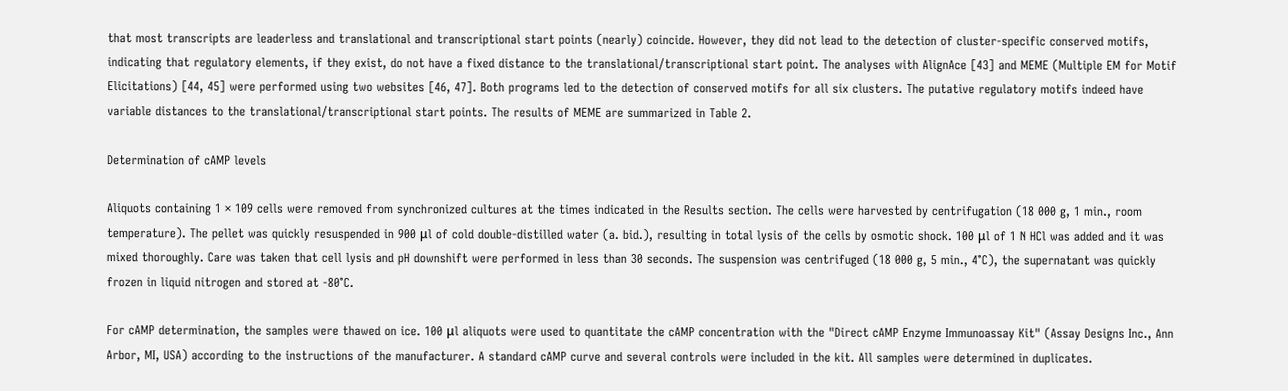that most transcripts are leaderless and translational and transcriptional start points (nearly) coincide. However, they did not lead to the detection of cluster-specific conserved motifs, indicating that regulatory elements, if they exist, do not have a fixed distance to the translational/transcriptional start point. The analyses with AlignAce [43] and MEME (Multiple EM for Motif Elicitations) [44, 45] were performed using two websites [46, 47]. Both programs led to the detection of conserved motifs for all six clusters. The putative regulatory motifs indeed have variable distances to the translational/transcriptional start points. The results of MEME are summarized in Table 2.

Determination of cAMP levels

Aliquots containing 1 × 109 cells were removed from synchronized cultures at the times indicated in the Results section. The cells were harvested by centrifugation (18 000 g, 1 min., room temperature). The pellet was quickly resuspended in 900 μl of cold double-distilled water (a. bid.), resulting in total lysis of the cells by osmotic shock. 100 μl of 1 N HCl was added and it was mixed thoroughly. Care was taken that cell lysis and pH downshift were performed in less than 30 seconds. The suspension was centrifuged (18 000 g, 5 min., 4°C), the supernatant was quickly frozen in liquid nitrogen and stored at -80°C.

For cAMP determination, the samples were thawed on ice. 100 μl aliquots were used to quantitate the cAMP concentration with the "Direct cAMP Enzyme Immunoassay Kit" (Assay Designs Inc., Ann Arbor, MI, USA) according to the instructions of the manufacturer. A standard cAMP curve and several controls were included in the kit. All samples were determined in duplicates.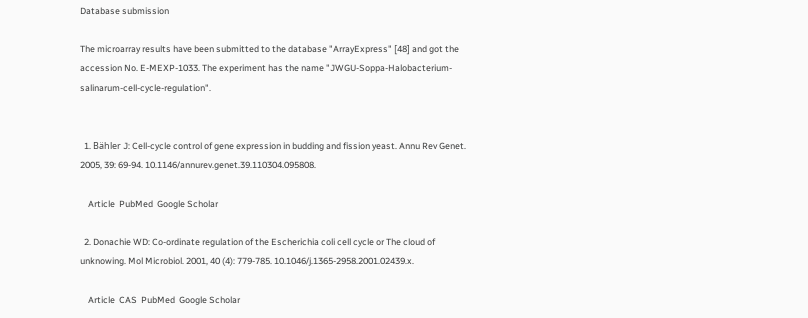Database submission

The microarray results have been submitted to the database "ArrayExpress" [48] and got the accession No. E-MEXP-1033. The experiment has the name "JWGU-Soppa-Halobacterium-salinarum-cell-cycle-regulation".


  1. Bähler J: Cell-cycle control of gene expression in budding and fission yeast. Annu Rev Genet. 2005, 39: 69-94. 10.1146/annurev.genet.39.110304.095808.

    Article  PubMed  Google Scholar

  2. Donachie WD: Co-ordinate regulation of the Escherichia coli cell cycle or The cloud of unknowing. Mol Microbiol. 2001, 40 (4): 779-785. 10.1046/j.1365-2958.2001.02439.x.

    Article  CAS  PubMed  Google Scholar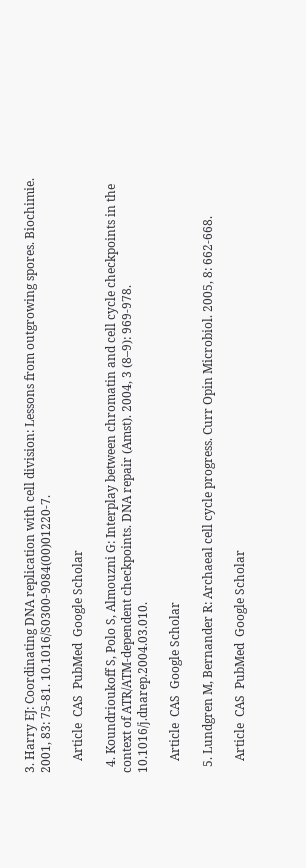3. Harry EJ: Coordinating DNA replication with cell division: Lessons from outgrowing spores. Biochimie. 2001, 83: 75-81. 10.1016/S0300-9084(00)01220-7.

    Article  CAS  PubMed  Google Scholar

  4. Koundrioukoff S, Polo S, Almouzni G: Interplay between chromatin and cell cycle checkpoints in the context of ATR/ATM-dependent checkpoints. DNA repair (Amst). 2004, 3 (8–9): 969-978. 10.1016/j.dnarep.2004.03.010.

    Article  CAS  Google Scholar

  5. Lundgren M, Bernander R: Archaeal cell cycle progress. Curr Opin Microbiol. 2005, 8: 662-668.

    Article  CAS  PubMed  Google Scholar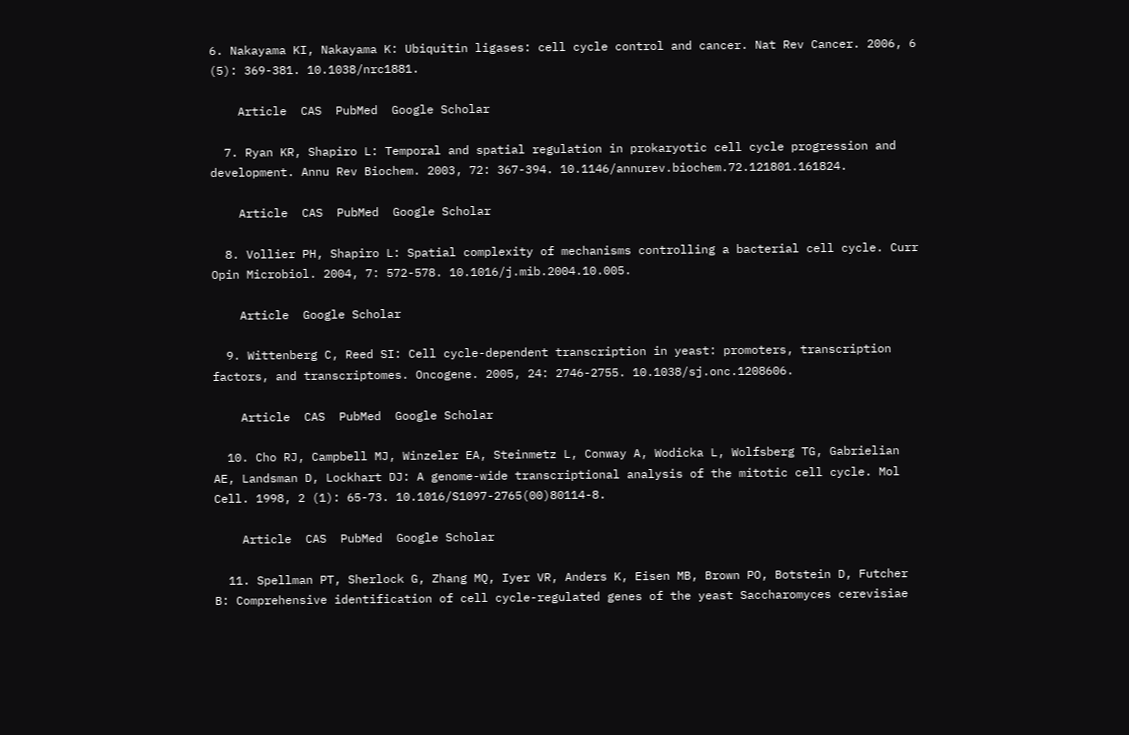6. Nakayama KI, Nakayama K: Ubiquitin ligases: cell cycle control and cancer. Nat Rev Cancer. 2006, 6 (5): 369-381. 10.1038/nrc1881.

    Article  CAS  PubMed  Google Scholar

  7. Ryan KR, Shapiro L: Temporal and spatial regulation in prokaryotic cell cycle progression and development. Annu Rev Biochem. 2003, 72: 367-394. 10.1146/annurev.biochem.72.121801.161824.

    Article  CAS  PubMed  Google Scholar

  8. Vollier PH, Shapiro L: Spatial complexity of mechanisms controlling a bacterial cell cycle. Curr Opin Microbiol. 2004, 7: 572-578. 10.1016/j.mib.2004.10.005.

    Article  Google Scholar

  9. Wittenberg C, Reed SI: Cell cycle-dependent transcription in yeast: promoters, transcription factors, and transcriptomes. Oncogene. 2005, 24: 2746-2755. 10.1038/sj.onc.1208606.

    Article  CAS  PubMed  Google Scholar

  10. Cho RJ, Campbell MJ, Winzeler EA, Steinmetz L, Conway A, Wodicka L, Wolfsberg TG, Gabrielian AE, Landsman D, Lockhart DJ: A genome-wide transcriptional analysis of the mitotic cell cycle. Mol Cell. 1998, 2 (1): 65-73. 10.1016/S1097-2765(00)80114-8.

    Article  CAS  PubMed  Google Scholar

  11. Spellman PT, Sherlock G, Zhang MQ, Iyer VR, Anders K, Eisen MB, Brown PO, Botstein D, Futcher B: Comprehensive identification of cell cycle-regulated genes of the yeast Saccharomyces cerevisiae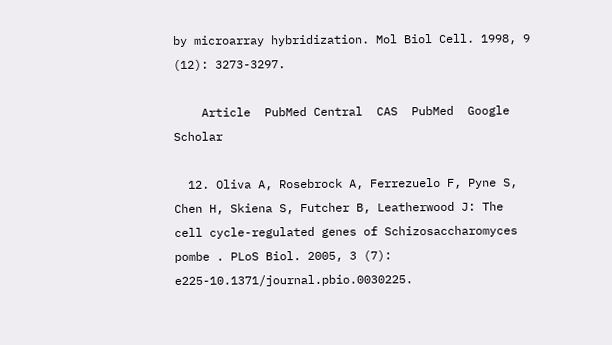by microarray hybridization. Mol Biol Cell. 1998, 9 (12): 3273-3297.

    Article  PubMed Central  CAS  PubMed  Google Scholar

  12. Oliva A, Rosebrock A, Ferrezuelo F, Pyne S, Chen H, Skiena S, Futcher B, Leatherwood J: The cell cycle-regulated genes of Schizosaccharomyces pombe . PLoS Biol. 2005, 3 (7): e225-10.1371/journal.pbio.0030225.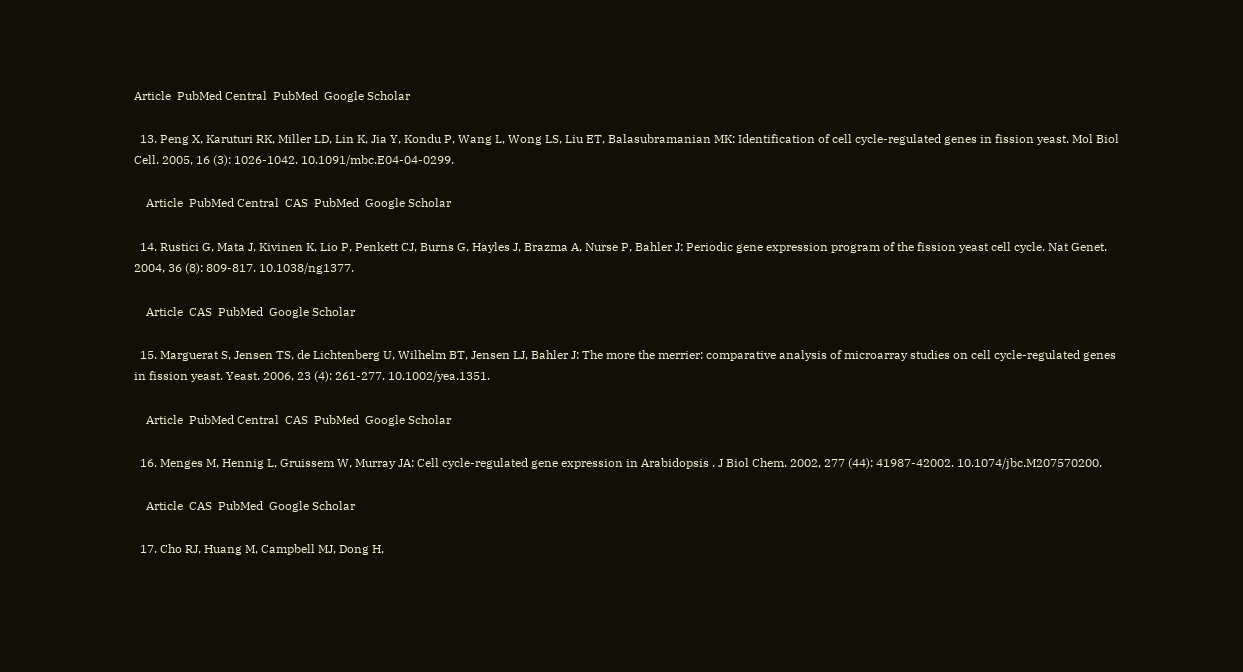Article  PubMed Central  PubMed  Google Scholar

  13. Peng X, Karuturi RK, Miller LD, Lin K, Jia Y, Kondu P, Wang L, Wong LS, Liu ET, Balasubramanian MK: Identification of cell cycle-regulated genes in fission yeast. Mol Biol Cell. 2005, 16 (3): 1026-1042. 10.1091/mbc.E04-04-0299.

    Article  PubMed Central  CAS  PubMed  Google Scholar

  14. Rustici G, Mata J, Kivinen K, Lio P, Penkett CJ, Burns G, Hayles J, Brazma A, Nurse P, Bahler J: Periodic gene expression program of the fission yeast cell cycle. Nat Genet. 2004, 36 (8): 809-817. 10.1038/ng1377.

    Article  CAS  PubMed  Google Scholar

  15. Marguerat S, Jensen TS, de Lichtenberg U, Wilhelm BT, Jensen LJ, Bahler J: The more the merrier: comparative analysis of microarray studies on cell cycle-regulated genes in fission yeast. Yeast. 2006, 23 (4): 261-277. 10.1002/yea.1351.

    Article  PubMed Central  CAS  PubMed  Google Scholar

  16. Menges M, Hennig L, Gruissem W, Murray JA: Cell cycle-regulated gene expression in Arabidopsis . J Biol Chem. 2002, 277 (44): 41987-42002. 10.1074/jbc.M207570200.

    Article  CAS  PubMed  Google Scholar

  17. Cho RJ, Huang M, Campbell MJ, Dong H,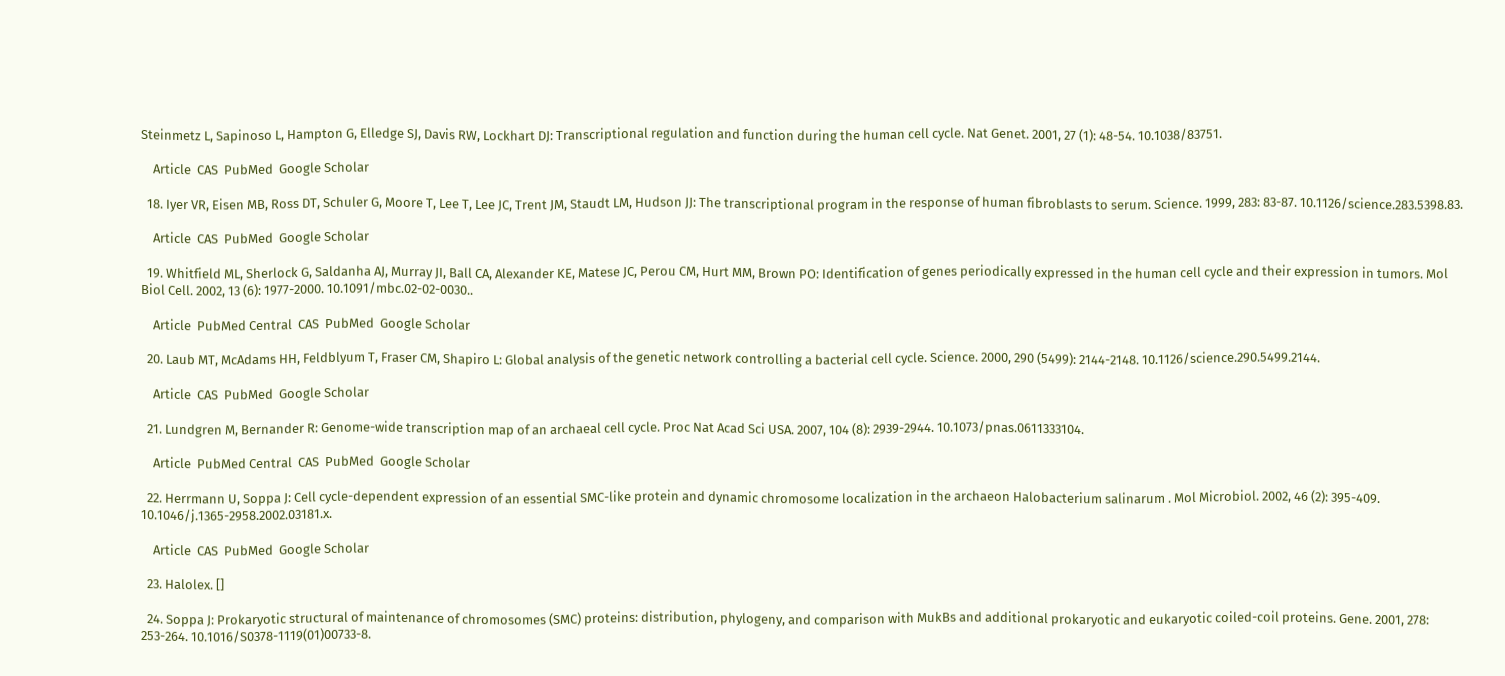Steinmetz L, Sapinoso L, Hampton G, Elledge SJ, Davis RW, Lockhart DJ: Transcriptional regulation and function during the human cell cycle. Nat Genet. 2001, 27 (1): 48-54. 10.1038/83751.

    Article  CAS  PubMed  Google Scholar

  18. Iyer VR, Eisen MB, Ross DT, Schuler G, Moore T, Lee T, Lee JC, Trent JM, Staudt LM, Hudson JJ: The transcriptional program in the response of human fibroblasts to serum. Science. 1999, 283: 83-87. 10.1126/science.283.5398.83.

    Article  CAS  PubMed  Google Scholar

  19. Whitfield ML, Sherlock G, Saldanha AJ, Murray JI, Ball CA, Alexander KE, Matese JC, Perou CM, Hurt MM, Brown PO: Identification of genes periodically expressed in the human cell cycle and their expression in tumors. Mol Biol Cell. 2002, 13 (6): 1977-2000. 10.1091/mbc.02-02-0030..

    Article  PubMed Central  CAS  PubMed  Google Scholar

  20. Laub MT, McAdams HH, Feldblyum T, Fraser CM, Shapiro L: Global analysis of the genetic network controlling a bacterial cell cycle. Science. 2000, 290 (5499): 2144-2148. 10.1126/science.290.5499.2144.

    Article  CAS  PubMed  Google Scholar

  21. Lundgren M, Bernander R: Genome-wide transcription map of an archaeal cell cycle. Proc Nat Acad Sci USA. 2007, 104 (8): 2939-2944. 10.1073/pnas.0611333104.

    Article  PubMed Central  CAS  PubMed  Google Scholar

  22. Herrmann U, Soppa J: Cell cycle-dependent expression of an essential SMC-like protein and dynamic chromosome localization in the archaeon Halobacterium salinarum . Mol Microbiol. 2002, 46 (2): 395-409. 10.1046/j.1365-2958.2002.03181.x.

    Article  CAS  PubMed  Google Scholar

  23. Halolex. []

  24. Soppa J: Prokaryotic structural of maintenance of chromosomes (SMC) proteins: distribution, phylogeny, and comparison with MukBs and additional prokaryotic and eukaryotic coiled-coil proteins. Gene. 2001, 278: 253-264. 10.1016/S0378-1119(01)00733-8.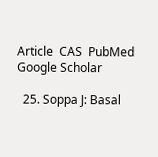Article  CAS  PubMed  Google Scholar

  25. Soppa J: Basal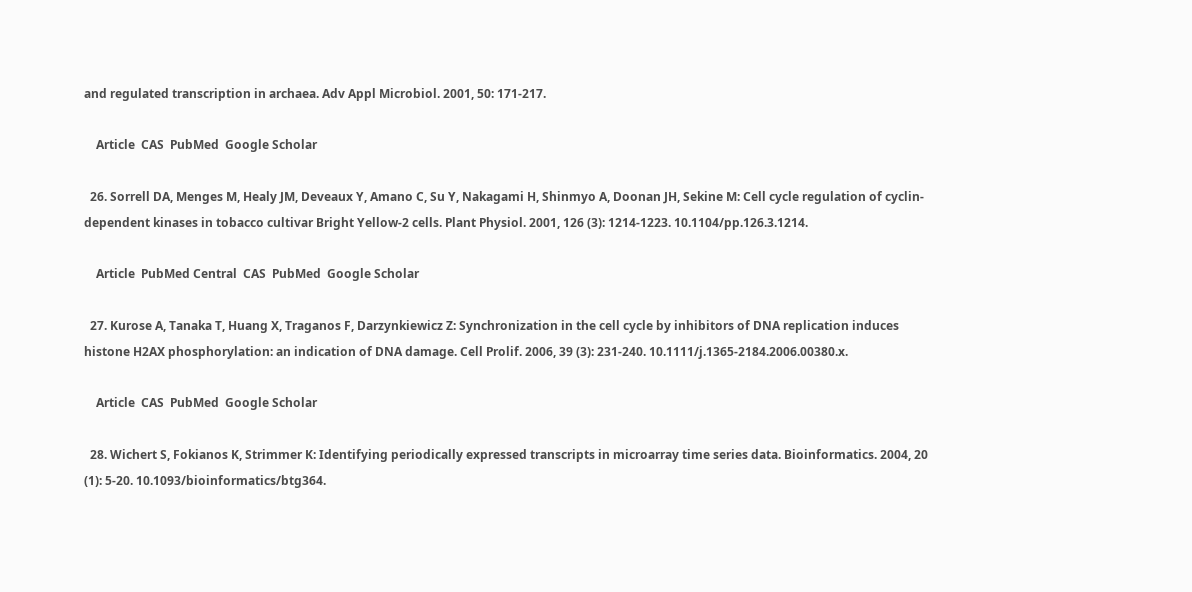and regulated transcription in archaea. Adv Appl Microbiol. 2001, 50: 171-217.

    Article  CAS  PubMed  Google Scholar

  26. Sorrell DA, Menges M, Healy JM, Deveaux Y, Amano C, Su Y, Nakagami H, Shinmyo A, Doonan JH, Sekine M: Cell cycle regulation of cyclin-dependent kinases in tobacco cultivar Bright Yellow-2 cells. Plant Physiol. 2001, 126 (3): 1214-1223. 10.1104/pp.126.3.1214.

    Article  PubMed Central  CAS  PubMed  Google Scholar

  27. Kurose A, Tanaka T, Huang X, Traganos F, Darzynkiewicz Z: Synchronization in the cell cycle by inhibitors of DNA replication induces histone H2AX phosphorylation: an indication of DNA damage. Cell Prolif. 2006, 39 (3): 231-240. 10.1111/j.1365-2184.2006.00380.x.

    Article  CAS  PubMed  Google Scholar

  28. Wichert S, Fokianos K, Strimmer K: Identifying periodically expressed transcripts in microarray time series data. Bioinformatics. 2004, 20 (1): 5-20. 10.1093/bioinformatics/btg364.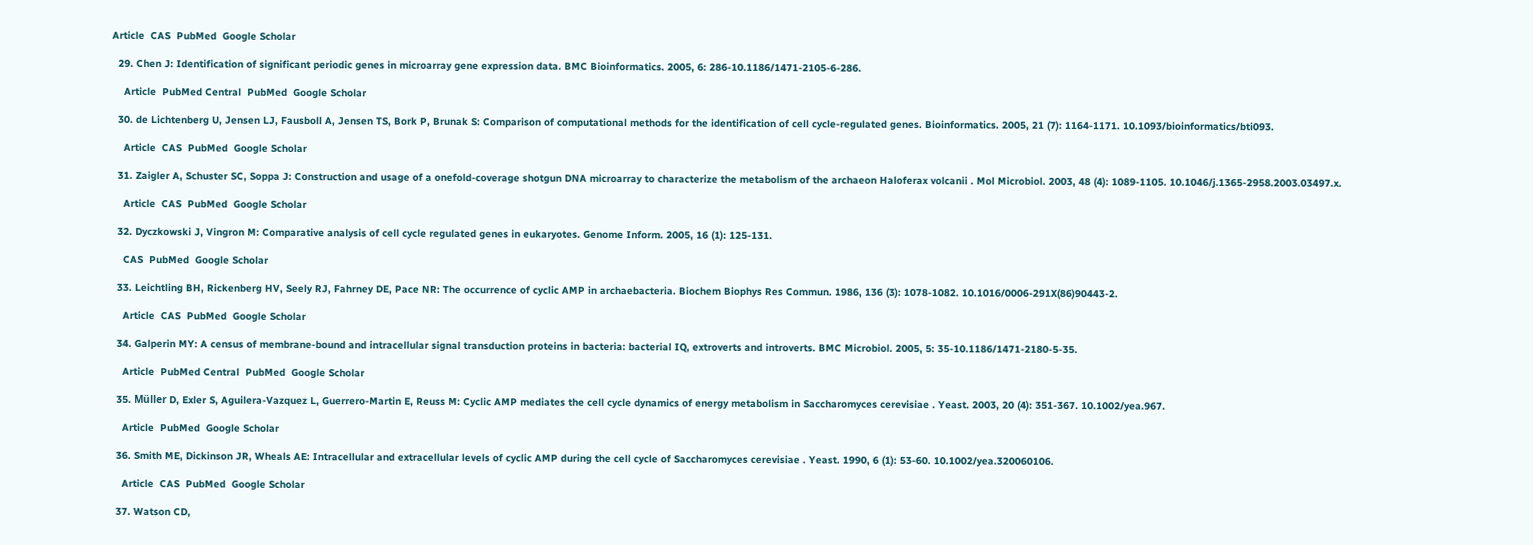Article  CAS  PubMed  Google Scholar

  29. Chen J: Identification of significant periodic genes in microarray gene expression data. BMC Bioinformatics. 2005, 6: 286-10.1186/1471-2105-6-286.

    Article  PubMed Central  PubMed  Google Scholar

  30. de Lichtenberg U, Jensen LJ, Fausboll A, Jensen TS, Bork P, Brunak S: Comparison of computational methods for the identification of cell cycle-regulated genes. Bioinformatics. 2005, 21 (7): 1164-1171. 10.1093/bioinformatics/bti093.

    Article  CAS  PubMed  Google Scholar

  31. Zaigler A, Schuster SC, Soppa J: Construction and usage of a onefold-coverage shotgun DNA microarray to characterize the metabolism of the archaeon Haloferax volcanii . Mol Microbiol. 2003, 48 (4): 1089-1105. 10.1046/j.1365-2958.2003.03497.x.

    Article  CAS  PubMed  Google Scholar

  32. Dyczkowski J, Vingron M: Comparative analysis of cell cycle regulated genes in eukaryotes. Genome Inform. 2005, 16 (1): 125-131.

    CAS  PubMed  Google Scholar

  33. Leichtling BH, Rickenberg HV, Seely RJ, Fahrney DE, Pace NR: The occurrence of cyclic AMP in archaebacteria. Biochem Biophys Res Commun. 1986, 136 (3): 1078-1082. 10.1016/0006-291X(86)90443-2.

    Article  CAS  PubMed  Google Scholar

  34. Galperin MY: A census of membrane-bound and intracellular signal transduction proteins in bacteria: bacterial IQ, extroverts and introverts. BMC Microbiol. 2005, 5: 35-10.1186/1471-2180-5-35.

    Article  PubMed Central  PubMed  Google Scholar

  35. Müller D, Exler S, Aguilera-Vazquez L, Guerrero-Martin E, Reuss M: Cyclic AMP mediates the cell cycle dynamics of energy metabolism in Saccharomyces cerevisiae . Yeast. 2003, 20 (4): 351-367. 10.1002/yea.967.

    Article  PubMed  Google Scholar

  36. Smith ME, Dickinson JR, Wheals AE: Intracellular and extracellular levels of cyclic AMP during the cell cycle of Saccharomyces cerevisiae . Yeast. 1990, 6 (1): 53-60. 10.1002/yea.320060106.

    Article  CAS  PubMed  Google Scholar

  37. Watson CD,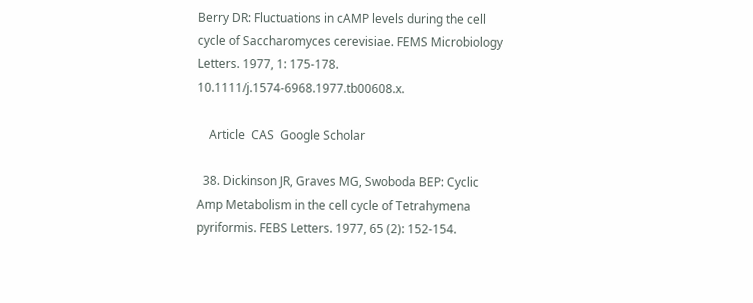Berry DR: Fluctuations in cAMP levels during the cell cycle of Saccharomyces cerevisiae. FEMS Microbiology Letters. 1977, 1: 175-178. 10.1111/j.1574-6968.1977.tb00608.x.

    Article  CAS  Google Scholar

  38. Dickinson JR, Graves MG, Swoboda BEP: Cyclic Amp Metabolism in the cell cycle of Tetrahymena pyriformis. FEBS Letters. 1977, 65 (2): 152-154.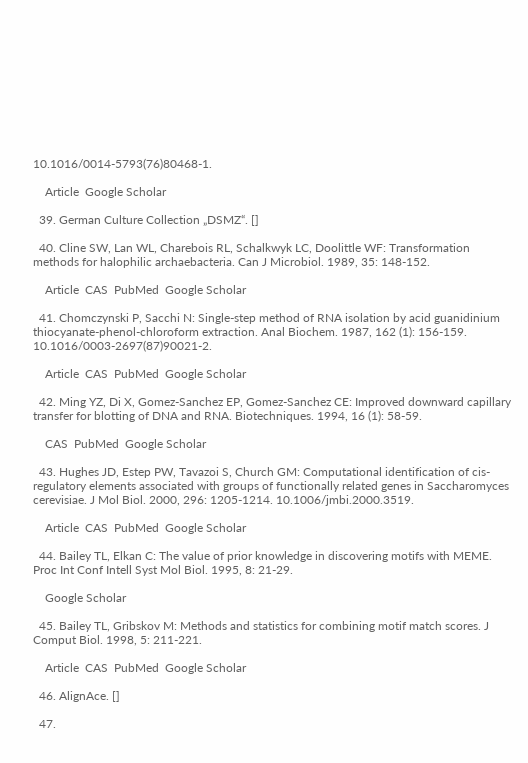10.1016/0014-5793(76)80468-1.

    Article  Google Scholar

  39. German Culture Collection „DSMZ“. []

  40. Cline SW, Lan WL, Charebois RL, Schalkwyk LC, Doolittle WF: Transformation methods for halophilic archaebacteria. Can J Microbiol. 1989, 35: 148-152.

    Article  CAS  PubMed  Google Scholar

  41. Chomczynski P, Sacchi N: Single-step method of RNA isolation by acid guanidinium thiocyanate-phenol-chloroform extraction. Anal Biochem. 1987, 162 (1): 156-159. 10.1016/0003-2697(87)90021-2.

    Article  CAS  PubMed  Google Scholar

  42. Ming YZ, Di X, Gomez-Sanchez EP, Gomez-Sanchez CE: Improved downward capillary transfer for blotting of DNA and RNA. Biotechniques. 1994, 16 (1): 58-59.

    CAS  PubMed  Google Scholar

  43. Hughes JD, Estep PW, Tavazoi S, Church GM: Computational identification of cis-regulatory elements associated with groups of functionally related genes in Saccharomyces cerevisiae. J Mol Biol. 2000, 296: 1205-1214. 10.1006/jmbi.2000.3519.

    Article  CAS  PubMed  Google Scholar

  44. Bailey TL, Elkan C: The value of prior knowledge in discovering motifs with MEME. Proc Int Conf Intell Syst Mol Biol. 1995, 8: 21-29.

    Google Scholar

  45. Bailey TL, Gribskov M: Methods and statistics for combining motif match scores. J Comput Biol. 1998, 5: 211-221.

    Article  CAS  PubMed  Google Scholar

  46. AlignAce. []

  47.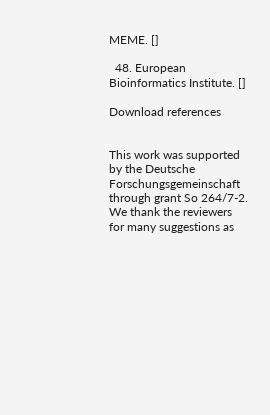MEME. []

  48. European Bioinformatics Institute. []

Download references


This work was supported by the Deutsche Forschungsgemeinschaft through grant So 264/7-2. We thank the reviewers for many suggestions as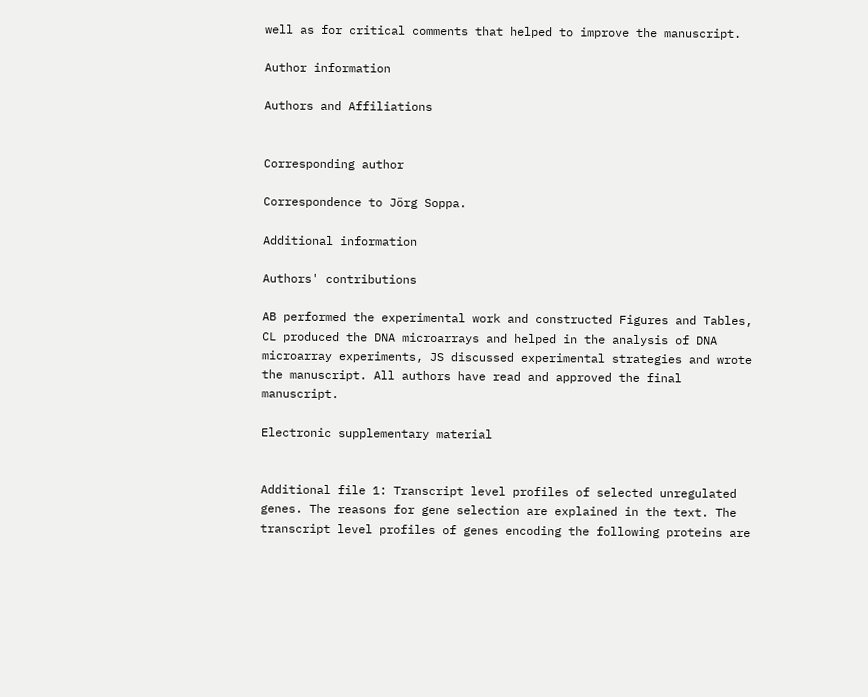well as for critical comments that helped to improve the manuscript.

Author information

Authors and Affiliations


Corresponding author

Correspondence to Jörg Soppa.

Additional information

Authors' contributions

AB performed the experimental work and constructed Figures and Tables, CL produced the DNA microarrays and helped in the analysis of DNA microarray experiments, JS discussed experimental strategies and wrote the manuscript. All authors have read and approved the final manuscript.

Electronic supplementary material


Additional file 1: Transcript level profiles of selected unregulated genes. The reasons for gene selection are explained in the text. The transcript level profiles of genes encoding the following proteins are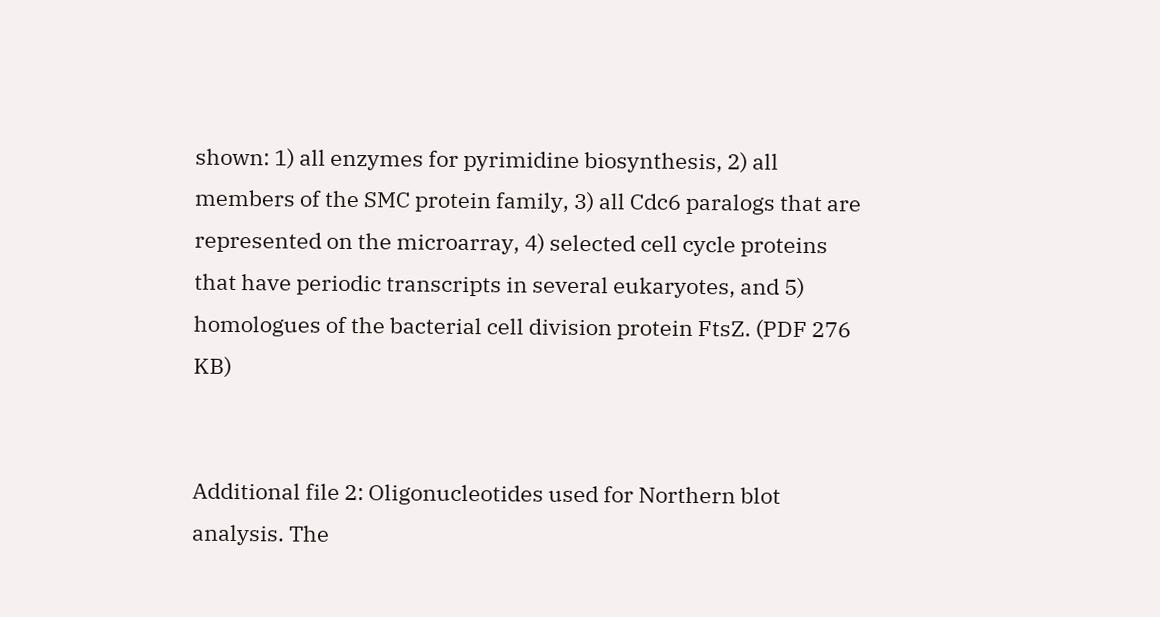shown: 1) all enzymes for pyrimidine biosynthesis, 2) all members of the SMC protein family, 3) all Cdc6 paralogs that are represented on the microarray, 4) selected cell cycle proteins that have periodic transcripts in several eukaryotes, and 5) homologues of the bacterial cell division protein FtsZ. (PDF 276 KB)


Additional file 2: Oligonucleotides used for Northern blot analysis. The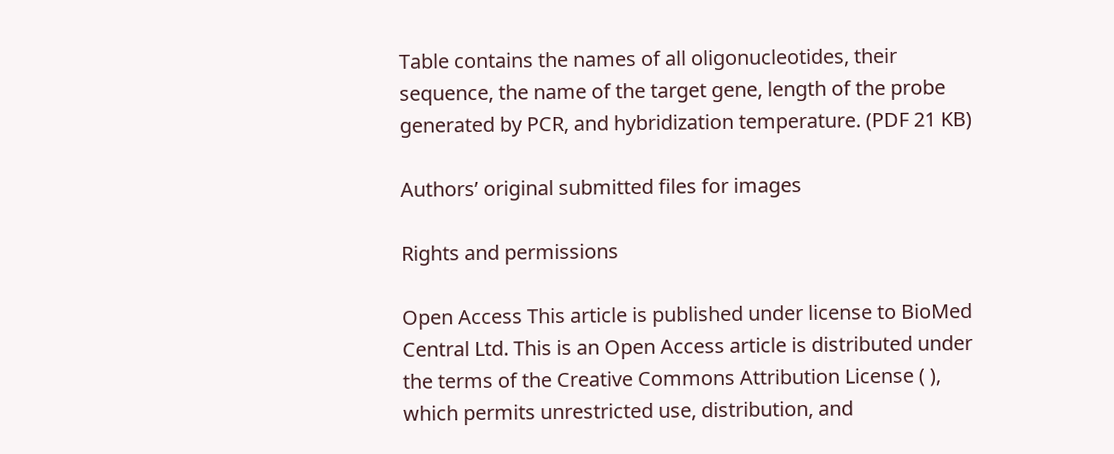Table contains the names of all oligonucleotides, their sequence, the name of the target gene, length of the probe generated by PCR, and hybridization temperature. (PDF 21 KB)

Authors’ original submitted files for images

Rights and permissions

Open Access This article is published under license to BioMed Central Ltd. This is an Open Access article is distributed under the terms of the Creative Commons Attribution License ( ), which permits unrestricted use, distribution, and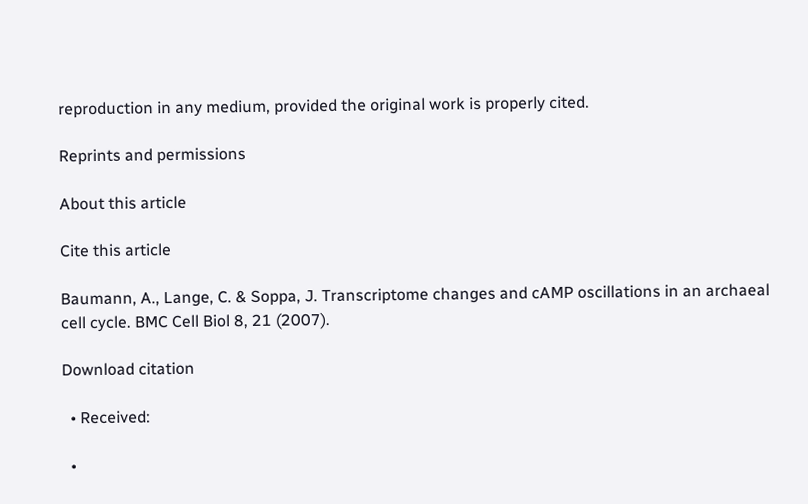reproduction in any medium, provided the original work is properly cited.

Reprints and permissions

About this article

Cite this article

Baumann, A., Lange, C. & Soppa, J. Transcriptome changes and cAMP oscillations in an archaeal cell cycle. BMC Cell Biol 8, 21 (2007).

Download citation

  • Received:

  •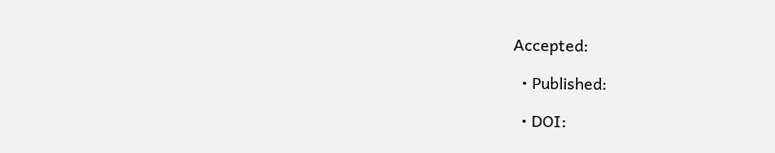Accepted:

  • Published:

  • DOI: